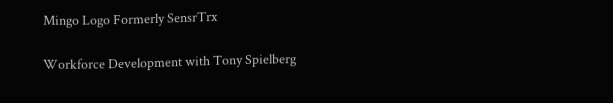Mingo Logo Formerly SensrTrx

Workforce Development with Tony Spielberg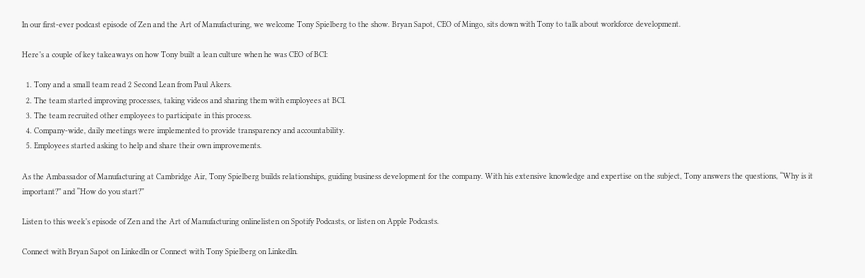In our first-ever podcast episode of Zen and the Art of Manufacturing, we welcome Tony Spielberg to the show. Bryan Sapot, CEO of Mingo, sits down with Tony to talk about workforce development.

Here’s a couple of key takeaways on how Tony built a lean culture when he was CEO of BCI:

  1. Tony and a small team read 2 Second Lean from Paul Akers.
  2. The team started improving processes, taking videos and sharing them with employees at BCI.
  3. The team recruited other employees to participate in this process.
  4. Company-wide, daily meetings were implemented to provide transparency and accountability.
  5. Employees started asking to help and share their own improvements.

As the Ambassador of Manufacturing at Cambridge Air, Tony Spielberg builds relationships, guiding business development for the company. With his extensive knowledge and expertise on the subject, Tony answers the questions, “Why is it important?” and “How do you start?”

Listen to this week’s episode of Zen and the Art of Manufacturing onlinelisten on Spotify Podcasts, or listen on Apple Podcasts.

Connect with Bryan Sapot on LinkedIn or Connect with Tony Spielberg on LinkedIn.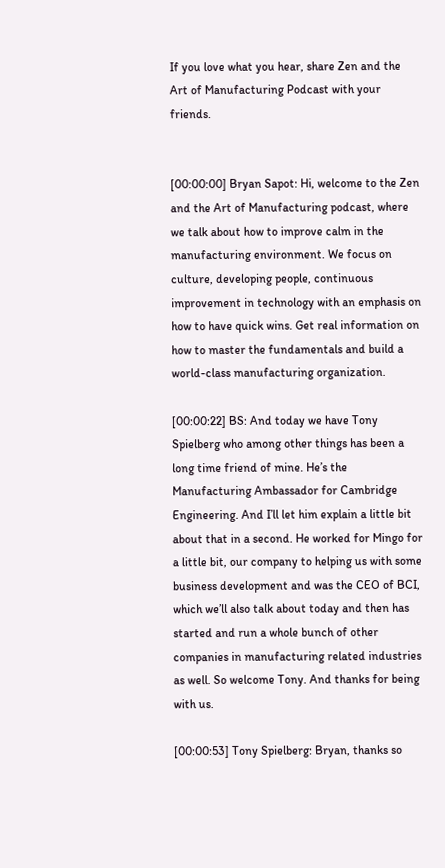If you love what you hear, share Zen and the Art of Manufacturing Podcast with your friends.


[00:00:00] Bryan Sapot: Hi, welcome to the Zen and the Art of Manufacturing podcast, where we talk about how to improve calm in the manufacturing environment. We focus on culture, developing people, continuous improvement in technology with an emphasis on how to have quick wins. Get real information on how to master the fundamentals and build a world-class manufacturing organization.

[00:00:22] BS: And today we have Tony Spielberg who among other things has been a long time friend of mine. He’s the Manufacturing Ambassador for Cambridge Engineering. And I’ll let him explain a little bit about that in a second. He worked for Mingo for a little bit, our company to helping us with some business development and was the CEO of BCI, which we’ll also talk about today and then has started and run a whole bunch of other companies in manufacturing related industries as well. So welcome Tony. And thanks for being with us.

[00:00:53] Tony Spielberg: Bryan, thanks so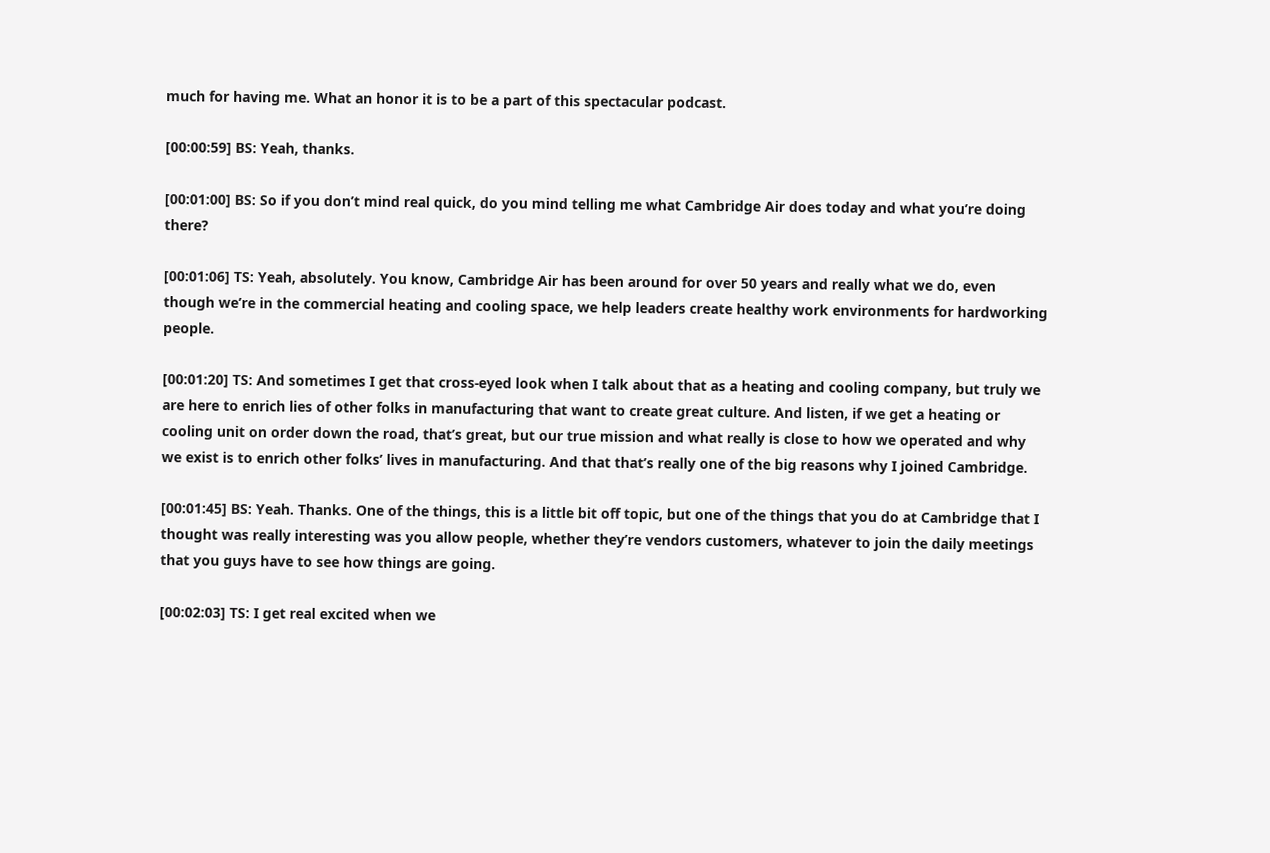much for having me. What an honor it is to be a part of this spectacular podcast.

[00:00:59] BS: Yeah, thanks.

[00:01:00] BS: So if you don’t mind real quick, do you mind telling me what Cambridge Air does today and what you’re doing there?

[00:01:06] TS: Yeah, absolutely. You know, Cambridge Air has been around for over 50 years and really what we do, even though we’re in the commercial heating and cooling space, we help leaders create healthy work environments for hardworking people.

[00:01:20] TS: And sometimes I get that cross-eyed look when I talk about that as a heating and cooling company, but truly we are here to enrich lies of other folks in manufacturing that want to create great culture. And listen, if we get a heating or cooling unit on order down the road, that’s great, but our true mission and what really is close to how we operated and why we exist is to enrich other folks’ lives in manufacturing. And that that’s really one of the big reasons why I joined Cambridge.

[00:01:45] BS: Yeah. Thanks. One of the things, this is a little bit off topic, but one of the things that you do at Cambridge that I thought was really interesting was you allow people, whether they’re vendors customers, whatever to join the daily meetings that you guys have to see how things are going.

[00:02:03] TS: I get real excited when we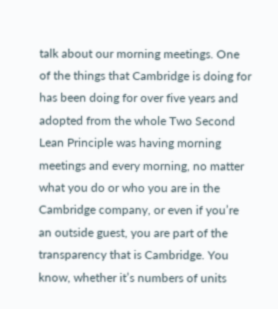talk about our morning meetings. One of the things that Cambridge is doing for has been doing for over five years and adopted from the whole Two Second Lean Principle was having morning meetings and every morning, no matter what you do or who you are in the Cambridge company, or even if you’re an outside guest, you are part of the transparency that is Cambridge. You know, whether it’s numbers of units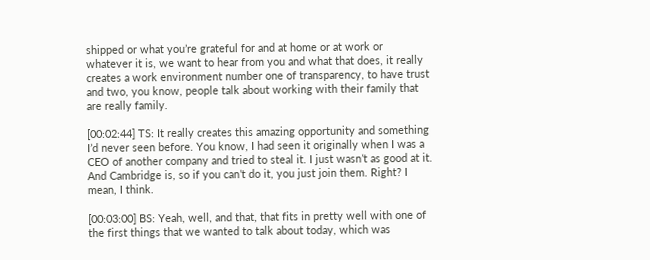shipped or what you’re grateful for and at home or at work or whatever it is, we want to hear from you and what that does, it really creates a work environment number one of transparency, to have trust and two, you know, people talk about working with their family that are really family.

[00:02:44] TS: It really creates this amazing opportunity and something I’d never seen before. You know, I had seen it originally when I was a CEO of another company and tried to steal it. I just wasn’t as good at it. And Cambridge is, so if you can’t do it, you just join them. Right? I mean, I think.

[00:03:00] BS: Yeah, well, and that, that fits in pretty well with one of the first things that we wanted to talk about today, which was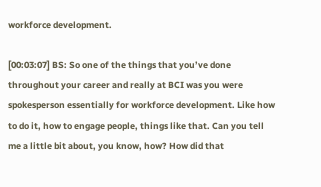workforce development.

[00:03:07] BS: So one of the things that you’ve done throughout your career and really at BCI was you were spokesperson essentially for workforce development. Like how to do it, how to engage people, things like that. Can you tell me a little bit about, you know, how? How did that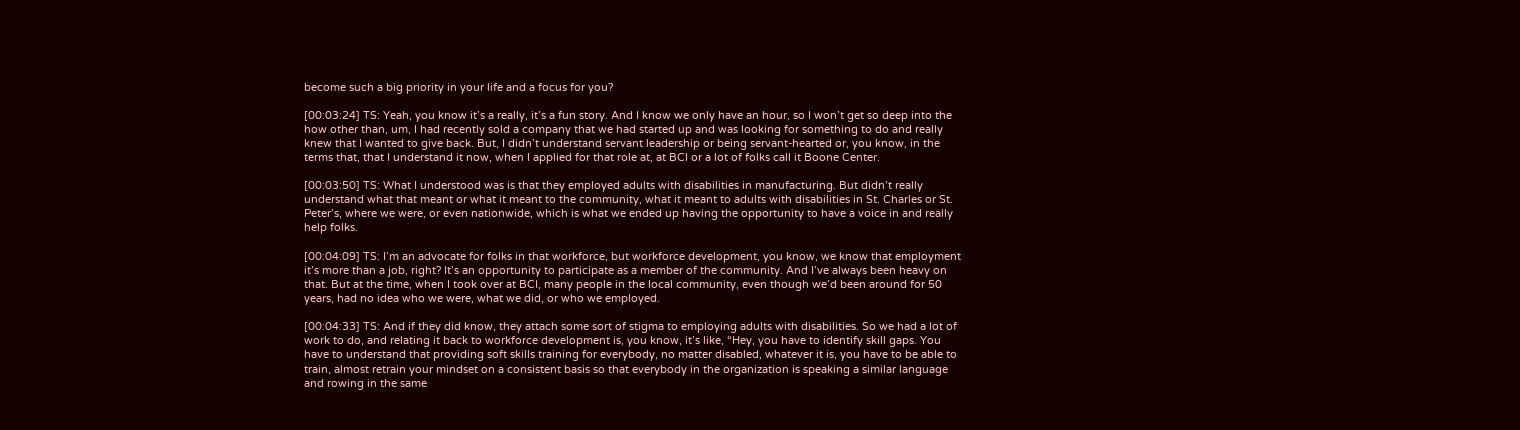become such a big priority in your life and a focus for you?

[00:03:24] TS: Yeah, you know it’s a really, it’s a fun story. And I know we only have an hour, so I won’t get so deep into the how other than, um, I had recently sold a company that we had started up and was looking for something to do and really knew that I wanted to give back. But, I didn’t understand servant leadership or being servant-hearted or, you know, in the terms that, that I understand it now, when I applied for that role at, at BCI or a lot of folks call it Boone Center.

[00:03:50] TS: What I understood was is that they employed adults with disabilities in manufacturing. But didn’t really understand what that meant or what it meant to the community, what it meant to adults with disabilities in St. Charles or St. Peter’s, where we were, or even nationwide, which is what we ended up having the opportunity to have a voice in and really help folks.

[00:04:09] TS: I’m an advocate for folks in that workforce, but workforce development, you know, we know that employment it’s more than a job, right? It’s an opportunity to participate as a member of the community. And I’ve always been heavy on that. But at the time, when I took over at BCI, many people in the local community, even though we’d been around for 50 years, had no idea who we were, what we did, or who we employed.

[00:04:33] TS: And if they did know, they attach some sort of stigma to employing adults with disabilities. So we had a lot of work to do, and relating it back to workforce development is, you know, it’s like, “Hey, you have to identify skill gaps. You have to understand that providing soft skills training for everybody, no matter disabled, whatever it is, you have to be able to train, almost retrain your mindset on a consistent basis so that everybody in the organization is speaking a similar language and rowing in the same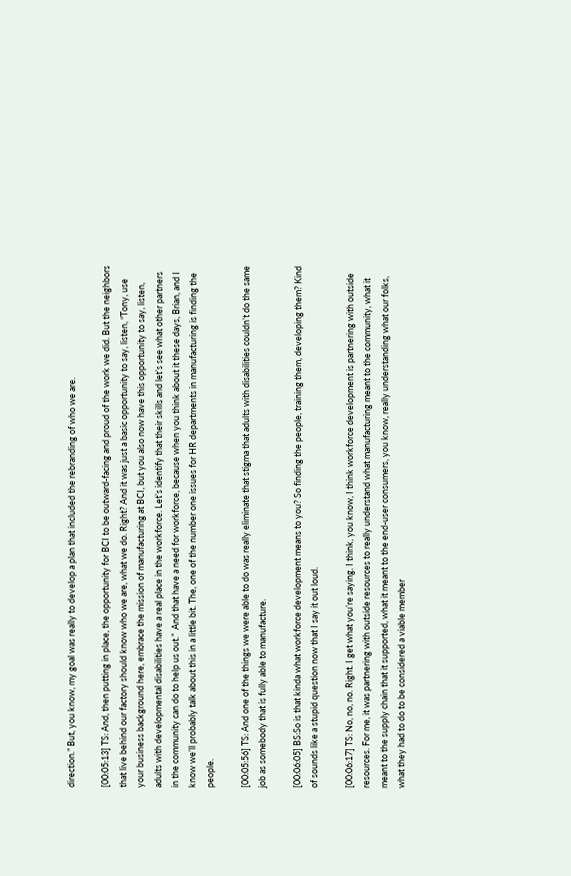direction.” But, you know, my goal was really to develop a plan that included the rebranding of who we are.

[00:05:13] TS: And, then putting in place, the opportunity for BCI to be outward-facing and proud of the work we did. But the neighbors that live behind our factory should know who we are, what we do. Right? And it was just a basic opportunity to say, listen, “Tony, use your business background here, embrace the mission of manufacturing at BCI, but you also now have this opportunity to say, listen, adults with developmental disabilities have a real place in the workforce. Let’s identify that their skills and let’s see what other partners in the community can do to help us out.”  And that have a need for workforce, because when you think about it these days, Brian, and I know we’ll probably talk about this in a little bit. The, one of the number one issues for HR departments in manufacturing is finding the people.

[00:05:56] TS: And one of the things we were able to do was really eliminate that stigma that adults with disabilities couldn’t do the same job as somebody that is fully able to manufacture.

[00:06:05] BS:So is that kinda what workforce development means to you? So finding the people, training them, developing them? Kind of sounds like a stupid question now that I say it out loud.

[00:06:17] TS: No, no, no. Right. I get what you’re saying. I think, you know, I think workforce development is partnering with outside resources. For me, it was partnering with outside resources to really understand what manufacturing meant to the community, what it meant to the supply chain that it supported, what it meant to the end-user consumers, you know, really understanding what our folks, what they had to do to be considered a viable member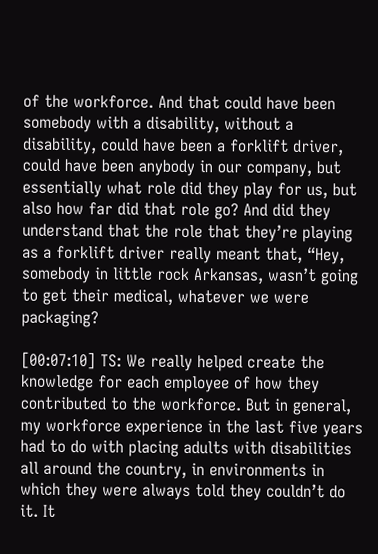of the workforce. And that could have been somebody with a disability, without a disability, could have been a forklift driver, could have been anybody in our company, but essentially what role did they play for us, but also how far did that role go? And did they understand that the role that they’re playing as a forklift driver really meant that, “Hey, somebody in little rock Arkansas, wasn’t going to get their medical, whatever we were packaging?

[00:07:10] TS: We really helped create the knowledge for each employee of how they contributed to the workforce. But in general, my workforce experience in the last five years had to do with placing adults with disabilities all around the country, in environments in which they were always told they couldn’t do it. It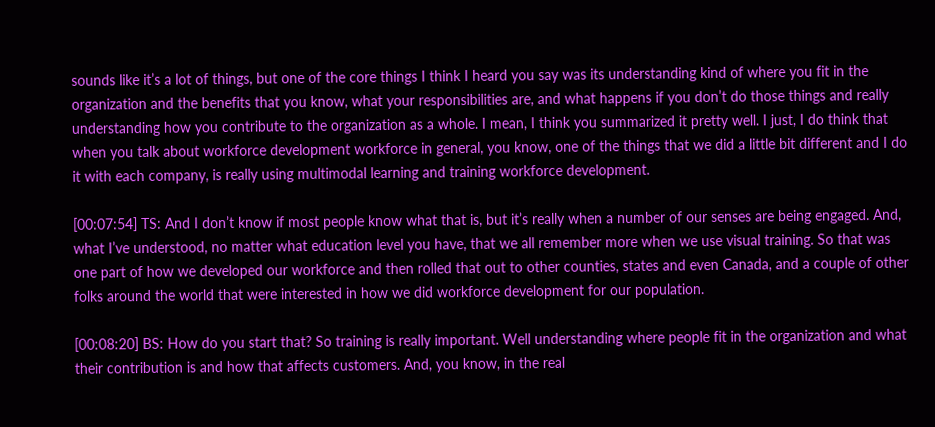sounds like it’s a lot of things, but one of the core things I think I heard you say was its understanding kind of where you fit in the organization and the benefits that you know, what your responsibilities are, and what happens if you don’t do those things and really understanding how you contribute to the organization as a whole. I mean, I think you summarized it pretty well. I just, I do think that when you talk about workforce development workforce in general, you know, one of the things that we did a little bit different and I do it with each company, is really using multimodal learning and training workforce development.

[00:07:54] TS: And I don’t know if most people know what that is, but it’s really when a number of our senses are being engaged. And, what I’ve understood, no matter what education level you have, that we all remember more when we use visual training. So that was one part of how we developed our workforce and then rolled that out to other counties, states and even Canada, and a couple of other folks around the world that were interested in how we did workforce development for our population.

[00:08:20] BS: How do you start that? So training is really important. Well understanding where people fit in the organization and what their contribution is and how that affects customers. And, you know, in the real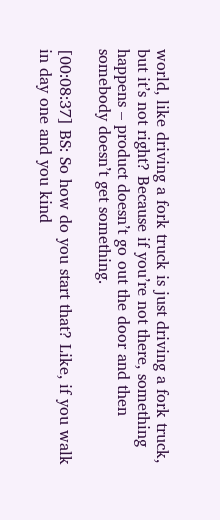world, like driving a fork truck is just driving a fork truck, but it’s not right? Because if you’re not there, something happens – product doesn’t go out the door and then somebody doesn’t get something.

[00:08:37] BS: So how do you start that? Like, if you walk in day one and you kind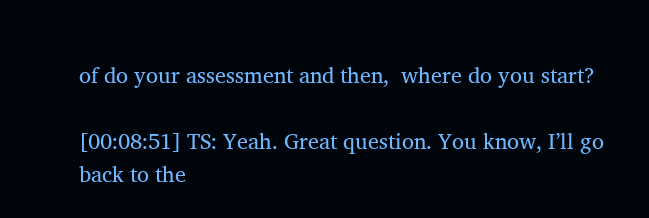of do your assessment and then,  where do you start?

[00:08:51] TS: Yeah. Great question. You know, I’ll go back to the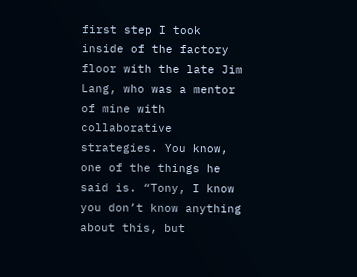first step I took inside of the factory floor with the late Jim Lang, who was a mentor of mine with collaborative strategies. You know, one of the things he said is. “Tony, I know you don’t know anything about this, but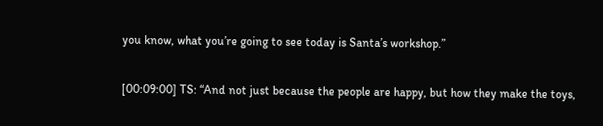you know, what you’re going to see today is Santa’s workshop.”

[00:09:00] TS: “And not just because the people are happy, but how they make the toys,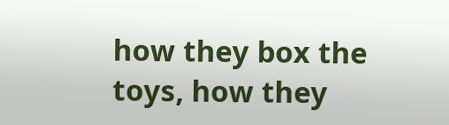how they box the toys, how they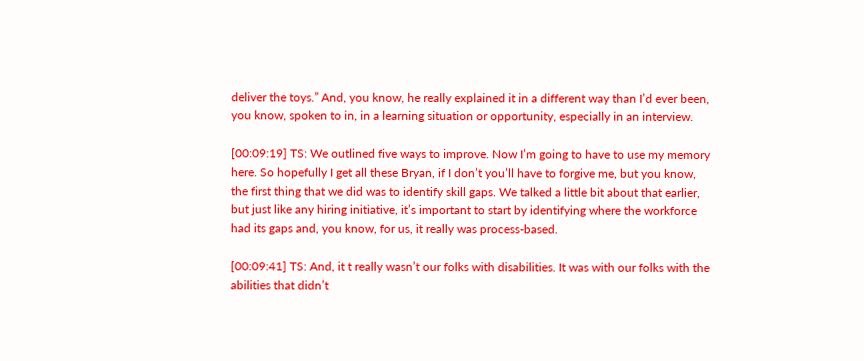deliver the toys.” And, you know, he really explained it in a different way than I’d ever been, you know, spoken to in, in a learning situation or opportunity, especially in an interview.

[00:09:19] TS: We outlined five ways to improve. Now I’m going to have to use my memory here. So hopefully I get all these Bryan, if I don’t you’ll have to forgive me, but you know, the first thing that we did was to identify skill gaps. We talked a little bit about that earlier, but just like any hiring initiative, it’s important to start by identifying where the workforce had its gaps and, you know, for us, it really was process-based.

[00:09:41] TS: And, it t really wasn’t our folks with disabilities. It was with our folks with the abilities that didn’t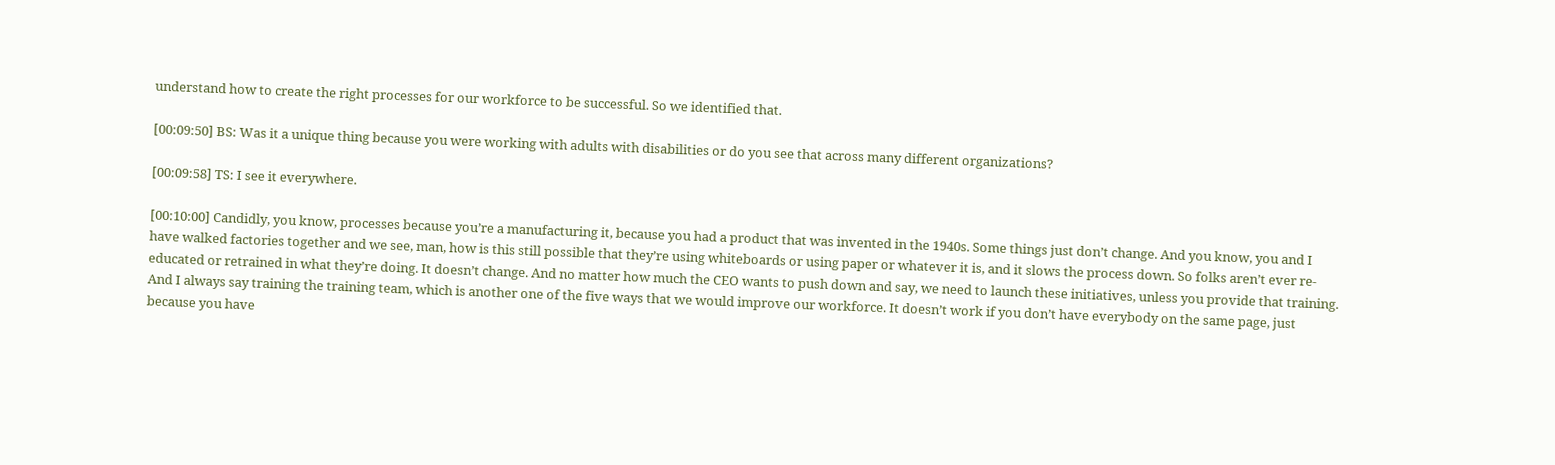understand how to create the right processes for our workforce to be successful. So we identified that.

[00:09:50] BS: Was it a unique thing because you were working with adults with disabilities or do you see that across many different organizations?

[00:09:58] TS: I see it everywhere.

[00:10:00] Candidly, you know, processes because you’re a manufacturing it, because you had a product that was invented in the 1940s. Some things just don’t change. And you know, you and I have walked factories together and we see, man, how is this still possible that they’re using whiteboards or using paper or whatever it is, and it slows the process down. So folks aren’t ever re-educated or retrained in what they’re doing. It doesn’t change. And no matter how much the CEO wants to push down and say, we need to launch these initiatives, unless you provide that training. And I always say training the training team, which is another one of the five ways that we would improve our workforce. It doesn’t work if you don’t have everybody on the same page, just because you have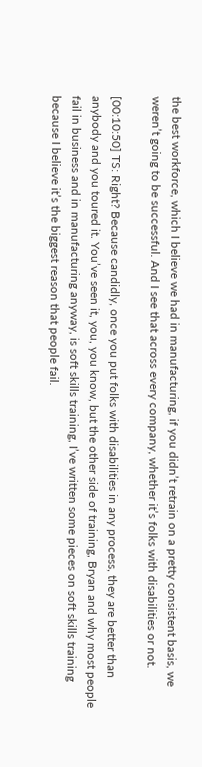the best workforce, which I believe we had in manufacturing, if you didn’t retrain on a pretty consistent basis, we weren’t going to be successful. And I see that across every company, whether it’s folks with disabilities or not.

[00:10:50] TS: Right? Because candidly, once you put folks with disabilities in any process, they are better than anybody and you toured it. You’ve seen it, you, you know, but the other side of training, Bryan and why most people fail in business and in manufacturing anyway, is soft skills training, I’ve written some pieces on soft skills training because I believe it’s the biggest reason that people fail.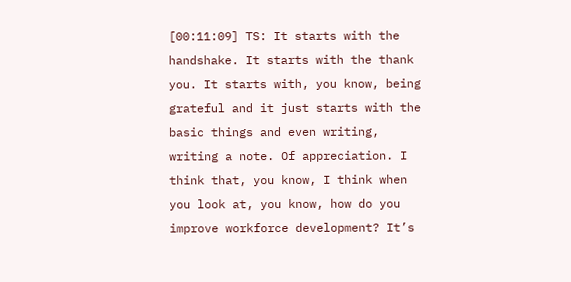[00:11:09] TS: It starts with the handshake. It starts with the thank you. It starts with, you know, being grateful and it just starts with the basic things and even writing, writing a note. Of appreciation. I think that, you know, I think when you look at, you know, how do you improve workforce development? It’s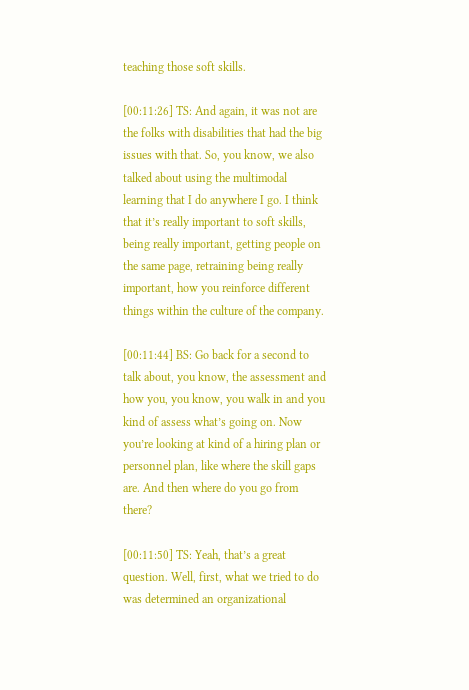teaching those soft skills.

[00:11:26] TS: And again, it was not are the folks with disabilities that had the big issues with that. So, you know, we also talked about using the multimodal learning that I do anywhere I go. I think that it’s really important to soft skills, being really important, getting people on the same page, retraining being really important, how you reinforce different things within the culture of the company.

[00:11:44] BS: Go back for a second to talk about, you know, the assessment and how you, you know, you walk in and you kind of assess what’s going on. Now you’re looking at kind of a hiring plan or personnel plan, like where the skill gaps are. And then where do you go from there?

[00:11:50] TS: Yeah, that’s a great question. Well, first, what we tried to do was determined an organizational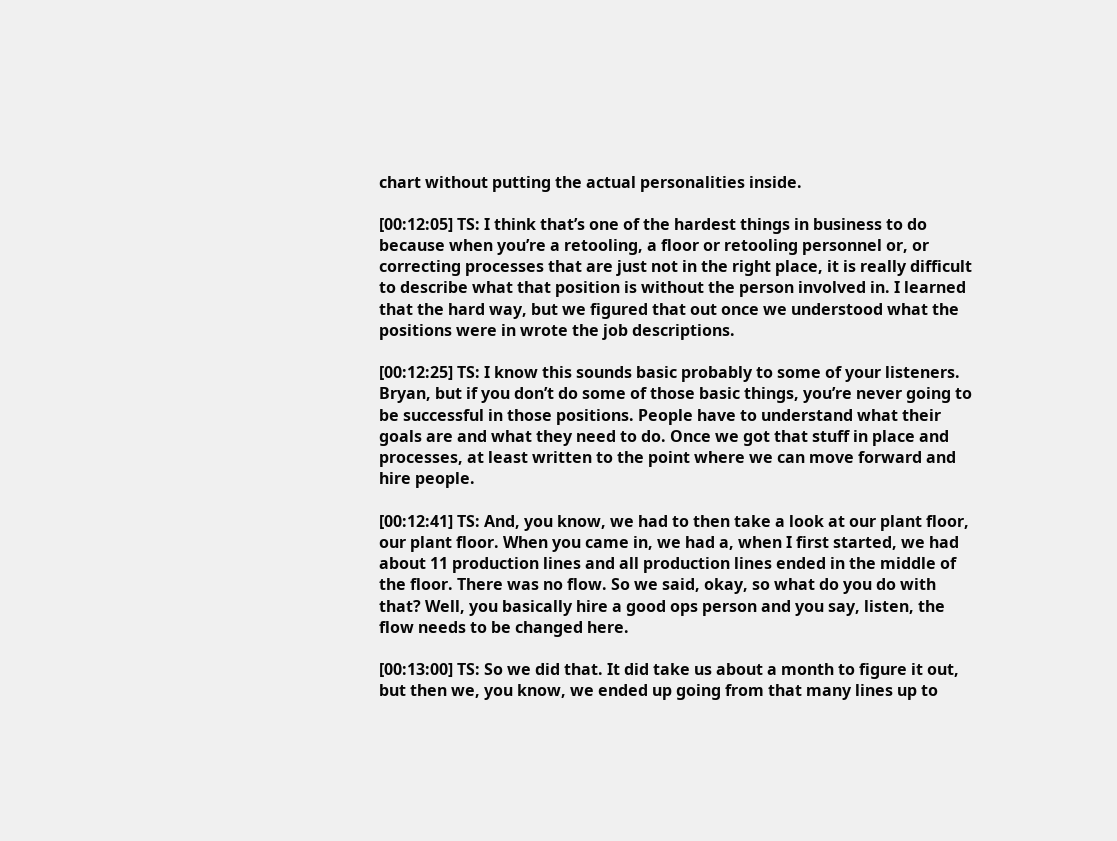chart without putting the actual personalities inside.

[00:12:05] TS: I think that’s one of the hardest things in business to do because when you’re a retooling, a floor or retooling personnel or, or correcting processes that are just not in the right place, it is really difficult to describe what that position is without the person involved in. I learned that the hard way, but we figured that out once we understood what the positions were in wrote the job descriptions.

[00:12:25] TS: I know this sounds basic probably to some of your listeners. Bryan, but if you don’t do some of those basic things, you’re never going to be successful in those positions. People have to understand what their goals are and what they need to do. Once we got that stuff in place and processes, at least written to the point where we can move forward and hire people.

[00:12:41] TS: And, you know, we had to then take a look at our plant floor, our plant floor. When you came in, we had a, when I first started, we had about 11 production lines and all production lines ended in the middle of the floor. There was no flow. So we said, okay, so what do you do with that? Well, you basically hire a good ops person and you say, listen, the flow needs to be changed here.

[00:13:00] TS: So we did that. It did take us about a month to figure it out, but then we, you know, we ended up going from that many lines up to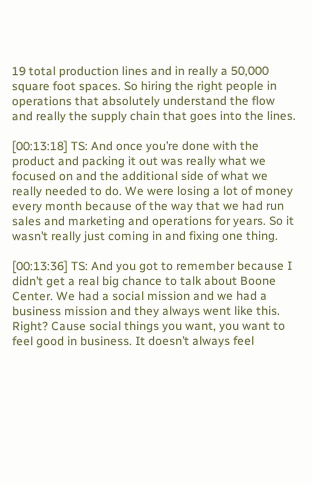19 total production lines and in really a 50,000 square foot spaces. So hiring the right people in operations that absolutely understand the flow and really the supply chain that goes into the lines.

[00:13:18] TS: And once you’re done with the product and packing it out was really what we focused on and the additional side of what we really needed to do. We were losing a lot of money every month because of the way that we had run sales and marketing and operations for years. So it wasn’t really just coming in and fixing one thing.

[00:13:36] TS: And you got to remember because I didn’t get a real big chance to talk about Boone Center. We had a social mission and we had a business mission and they always went like this. Right? Cause social things you want, you want to feel good in business. It doesn’t always feel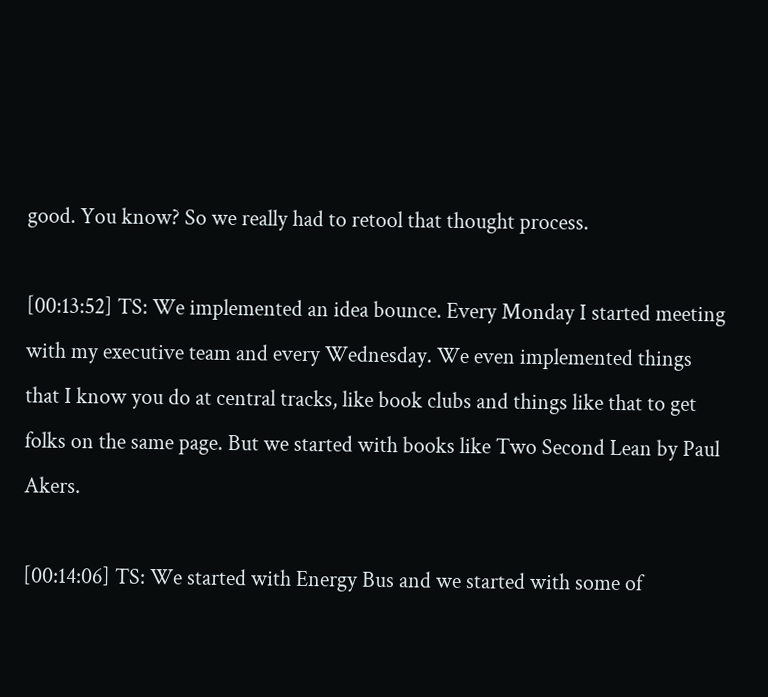good. You know? So we really had to retool that thought process.

[00:13:52] TS: We implemented an idea bounce. Every Monday I started meeting with my executive team and every Wednesday. We even implemented things that I know you do at central tracks, like book clubs and things like that to get folks on the same page. But we started with books like Two Second Lean by Paul Akers.

[00:14:06] TS: We started with Energy Bus and we started with some of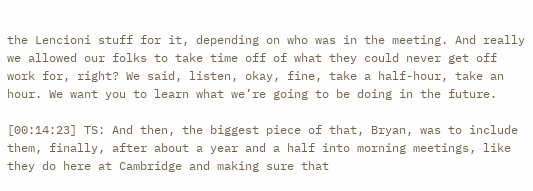the Lencioni stuff for it, depending on who was in the meeting. And really we allowed our folks to take time off of what they could never get off work for, right? We said, listen, okay, fine, take a half-hour, take an hour. We want you to learn what we’re going to be doing in the future.

[00:14:23] TS: And then, the biggest piece of that, Bryan, was to include them, finally, after about a year and a half into morning meetings, like they do here at Cambridge and making sure that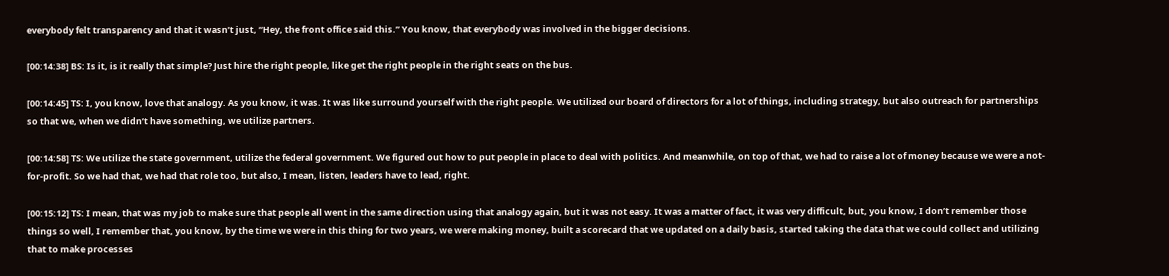everybody felt transparency and that it wasn’t just, “Hey, the front office said this.” You know, that everybody was involved in the bigger decisions.

[00:14:38] BS: Is it, is it really that simple? Just hire the right people, like get the right people in the right seats on the bus.

[00:14:45] TS: I, you know, love that analogy. As you know, it was. It was like surround yourself with the right people. We utilized our board of directors for a lot of things, including strategy, but also outreach for partnerships so that we, when we didn’t have something, we utilize partners.

[00:14:58] TS: We utilize the state government, utilize the federal government. We figured out how to put people in place to deal with politics. And meanwhile, on top of that, we had to raise a lot of money because we were a not-for-profit. So we had that, we had that role too, but also, I mean, listen, leaders have to lead, right.

[00:15:12] TS: I mean, that was my job to make sure that people all went in the same direction using that analogy again, but it was not easy. It was a matter of fact, it was very difficult, but, you know, I don’t remember those things so well, I remember that, you know, by the time we were in this thing for two years, we were making money, built a scorecard that we updated on a daily basis, started taking the data that we could collect and utilizing that to make processes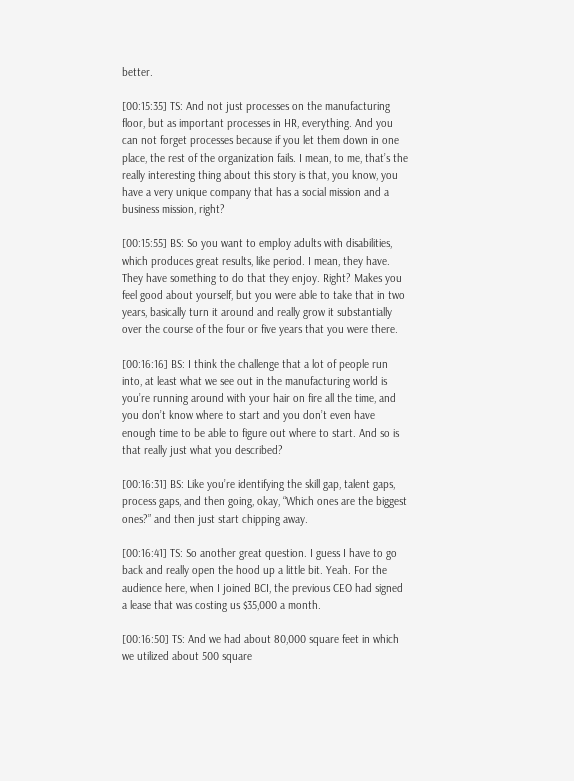better.

[00:15:35] TS: And not just processes on the manufacturing floor, but as important processes in HR, everything. And you can not forget processes because if you let them down in one place, the rest of the organization fails. I mean, to me, that’s the really interesting thing about this story is that, you know, you have a very unique company that has a social mission and a business mission, right?

[00:15:55] BS: So you want to employ adults with disabilities, which produces great results, like period. I mean, they have. They have something to do that they enjoy. Right? Makes you feel good about yourself, but you were able to take that in two years, basically turn it around and really grow it substantially over the course of the four or five years that you were there.

[00:16:16] BS: I think the challenge that a lot of people run into, at least what we see out in the manufacturing world is you’re running around with your hair on fire all the time, and you don’t know where to start and you don’t even have enough time to be able to figure out where to start. And so is that really just what you described?

[00:16:31] BS: Like you’re identifying the skill gap, talent gaps, process gaps, and then going, okay, “Which ones are the biggest ones?” and then just start chipping away.

[00:16:41] TS: So another great question. I guess I have to go back and really open the hood up a little bit. Yeah. For the audience here, when I joined BCI, the previous CEO had signed a lease that was costing us $35,000 a month.

[00:16:50] TS: And we had about 80,000 square feet in which we utilized about 500 square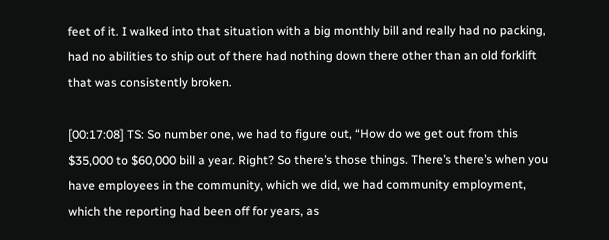feet of it. I walked into that situation with a big monthly bill and really had no packing, had no abilities to ship out of there had nothing down there other than an old forklift that was consistently broken.

[00:17:08] TS: So number one, we had to figure out, “How do we get out from this $35,000 to $60,000 bill a year. Right? So there’s those things. There’s there’s when you have employees in the community, which we did, we had community employment, which the reporting had been off for years, as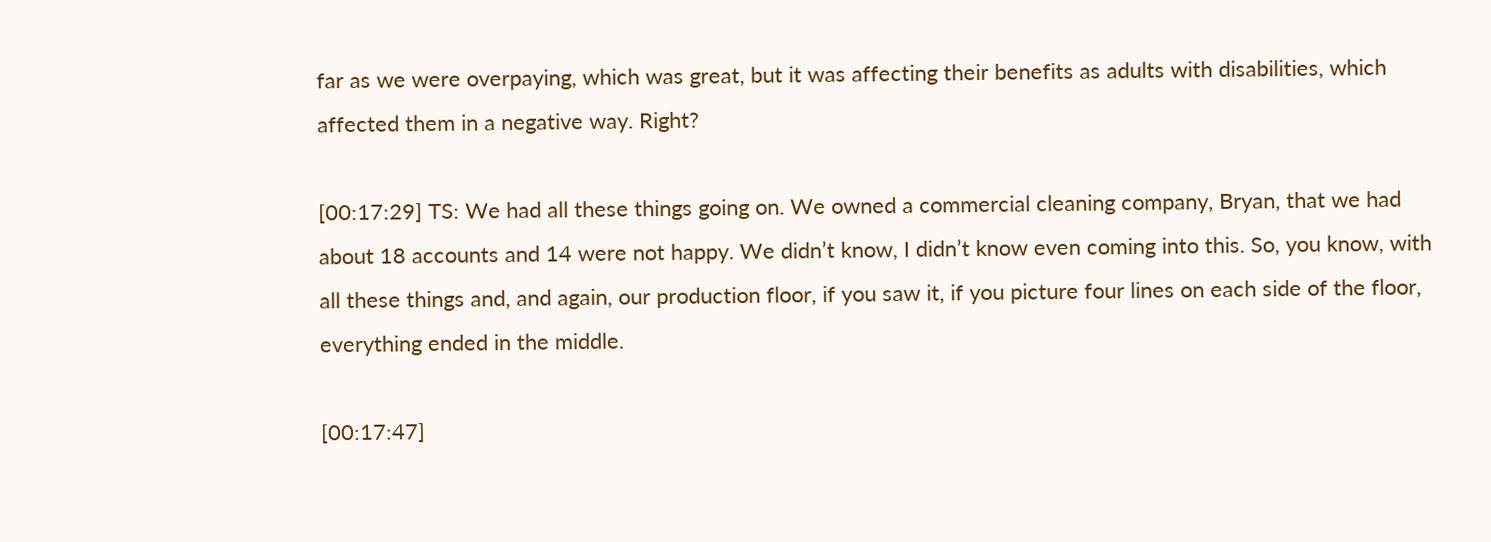far as we were overpaying, which was great, but it was affecting their benefits as adults with disabilities, which affected them in a negative way. Right?

[00:17:29] TS: We had all these things going on. We owned a commercial cleaning company, Bryan, that we had about 18 accounts and 14 were not happy. We didn’t know, I didn’t know even coming into this. So, you know, with all these things and, and again, our production floor, if you saw it, if you picture four lines on each side of the floor, everything ended in the middle.

[00:17:47]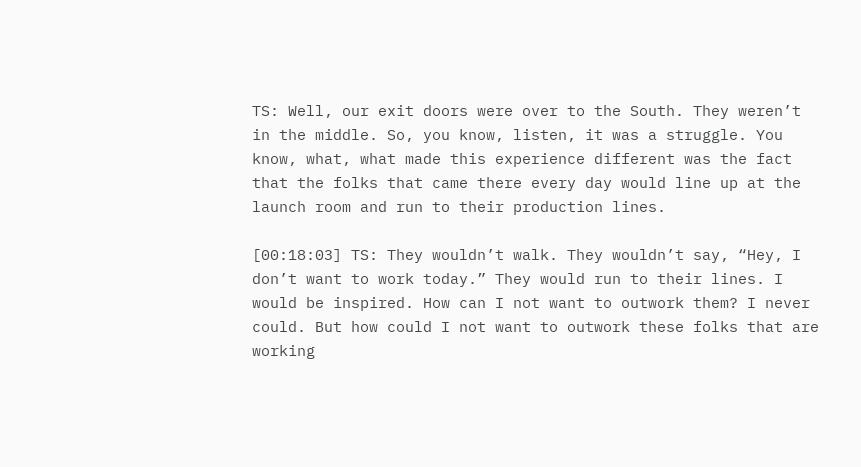TS: Well, our exit doors were over to the South. They weren’t in the middle. So, you know, listen, it was a struggle. You know, what, what made this experience different was the fact that the folks that came there every day would line up at the launch room and run to their production lines.

[00:18:03] TS: They wouldn’t walk. They wouldn’t say, “Hey, I don’t want to work today.” They would run to their lines. I would be inspired. How can I not want to outwork them? I never could. But how could I not want to outwork these folks that are working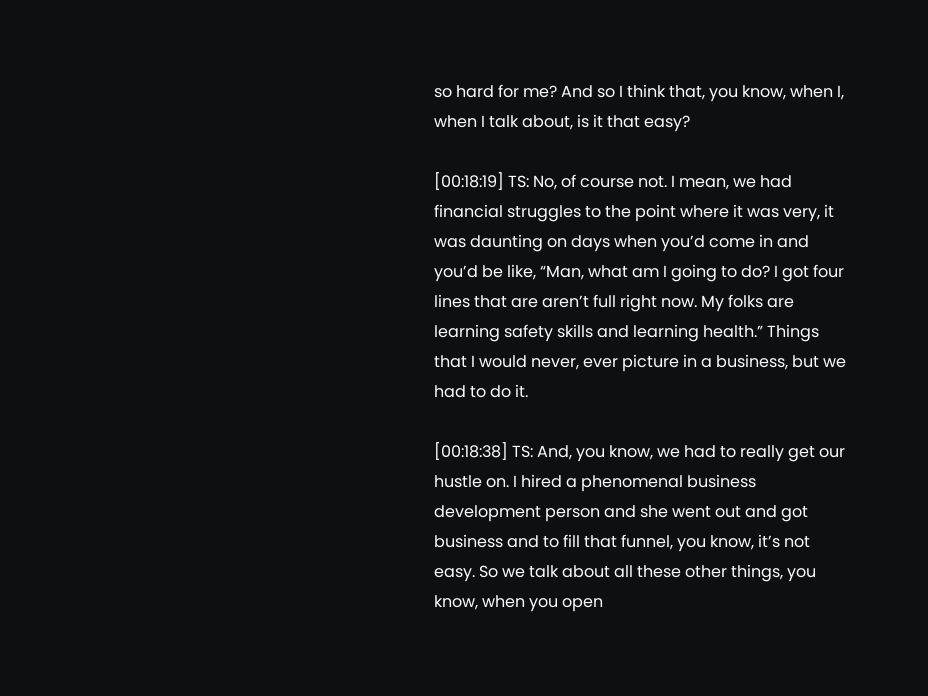so hard for me? And so I think that, you know, when I, when I talk about, is it that easy?

[00:18:19] TS: No, of course not. I mean, we had financial struggles to the point where it was very, it was daunting on days when you’d come in and you’d be like, “Man, what am I going to do? I got four lines that are aren’t full right now. My folks are learning safety skills and learning health.” Things that I would never, ever picture in a business, but we had to do it.

[00:18:38] TS: And, you know, we had to really get our hustle on. I hired a phenomenal business development person and she went out and got business and to fill that funnel, you know, it’s not easy. So we talk about all these other things, you know, when you open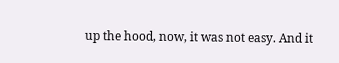up the hood, now, it was not easy. And it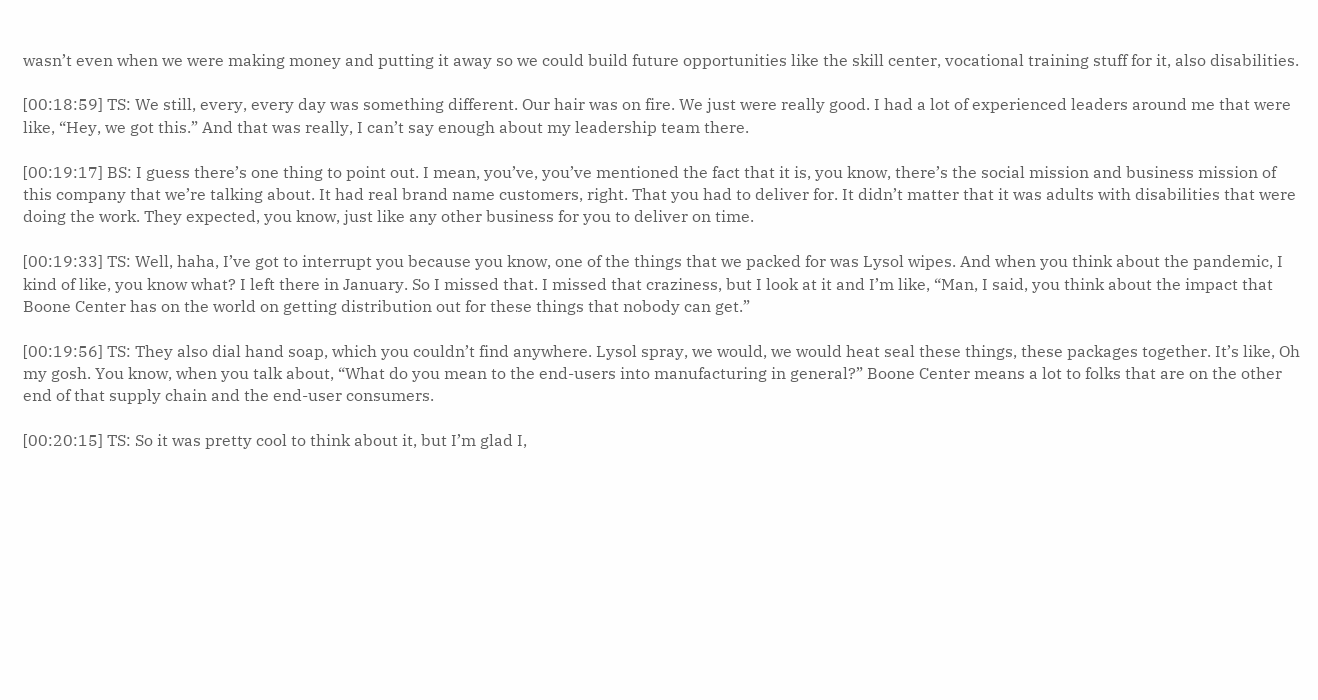wasn’t even when we were making money and putting it away so we could build future opportunities like the skill center, vocational training stuff for it, also disabilities.

[00:18:59] TS: We still, every, every day was something different. Our hair was on fire. We just were really good. I had a lot of experienced leaders around me that were like, “Hey, we got this.” And that was really, I can’t say enough about my leadership team there.

[00:19:17] BS: I guess there’s one thing to point out. I mean, you’ve, you’ve mentioned the fact that it is, you know, there’s the social mission and business mission of this company that we’re talking about. It had real brand name customers, right. That you had to deliver for. It didn’t matter that it was adults with disabilities that were doing the work. They expected, you know, just like any other business for you to deliver on time.

[00:19:33] TS: Well, haha, I’ve got to interrupt you because you know, one of the things that we packed for was Lysol wipes. And when you think about the pandemic, I kind of like, you know what? I left there in January. So I missed that. I missed that craziness, but I look at it and I’m like, “Man, I said, you think about the impact that Boone Center has on the world on getting distribution out for these things that nobody can get.”

[00:19:56] TS: They also dial hand soap, which you couldn’t find anywhere. Lysol spray, we would, we would heat seal these things, these packages together. It’s like, Oh my gosh. You know, when you talk about, “What do you mean to the end-users into manufacturing in general?” Boone Center means a lot to folks that are on the other end of that supply chain and the end-user consumers.

[00:20:15] TS: So it was pretty cool to think about it, but I’m glad I,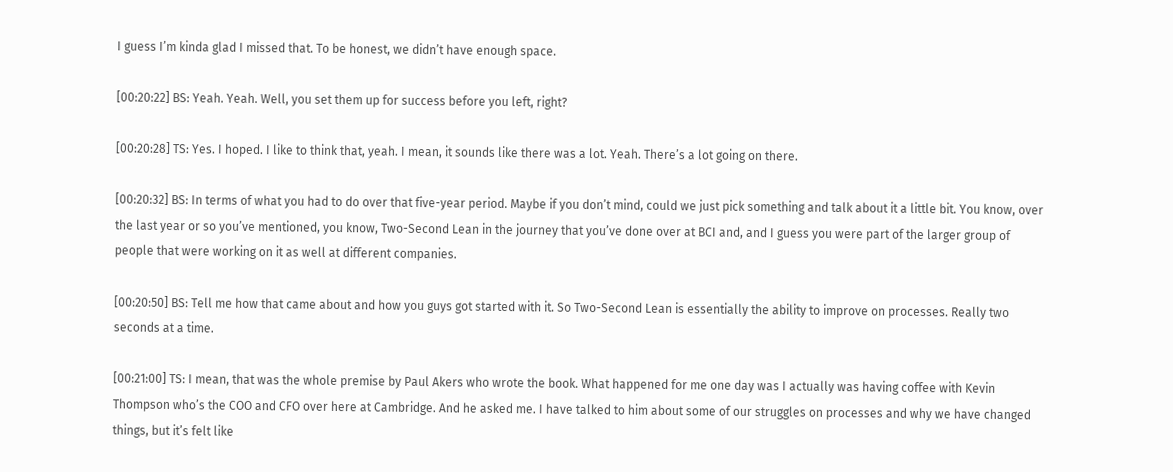I guess I’m kinda glad I missed that. To be honest, we didn’t have enough space.

[00:20:22] BS: Yeah. Yeah. Well, you set them up for success before you left, right?

[00:20:28] TS: Yes. I hoped. I like to think that, yeah. I mean, it sounds like there was a lot. Yeah. There’s a lot going on there.

[00:20:32] BS: In terms of what you had to do over that five-year period. Maybe if you don’t mind, could we just pick something and talk about it a little bit. You know, over the last year or so you’ve mentioned, you know, Two-Second Lean in the journey that you’ve done over at BCI and, and I guess you were part of the larger group of people that were working on it as well at different companies.

[00:20:50] BS: Tell me how that came about and how you guys got started with it. So Two-Second Lean is essentially the ability to improve on processes. Really two seconds at a time.

[00:21:00] TS: I mean, that was the whole premise by Paul Akers who wrote the book. What happened for me one day was I actually was having coffee with Kevin Thompson who’s the COO and CFO over here at Cambridge. And he asked me. I have talked to him about some of our struggles on processes and why we have changed things, but it’s felt like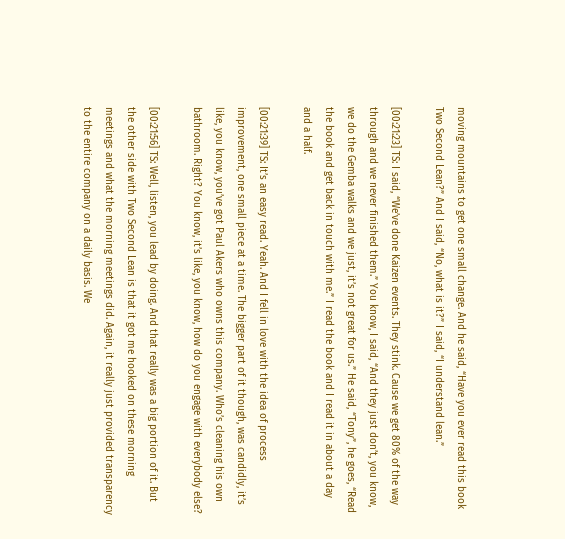moving mountains to get one small change. And he said, “Have you ever read this book Two Second Lean?” And I said, “No, what is it?” I said, “I understand lean.”

[00:21:23] TS: I said, “We’ve done Kaizen events. They stink. Cause we get 80% of the way through and we never finished them.” You know, I said, “And they just don’t, you know, we do the Gemba walks and we just, it’s not great for us.” He said, “Tony”, he goes, “Read the book and get back in touch with me.” I read the book and I read it in about a day and a half.

[00:21:39] TS: It’s an easy read. Yeah. And I fell in love with the idea of process improvement, one small piece at a time. The bigger part of it though, was candidly, it’s like, you know, you’ve got Paul Akers who owns this company. Who’s cleaning his own bathroom. Right? You know, it’s like, you know, how do you engage with everybody else?

[00:21:56] TS: Well, listen, you lead by doing. And that really was a big portion of it. But the other side with Two Second Lean is that it got me hooked on these morning meetings and what the morning meetings did. Again, it really just provided transparency to the entire company on a daily basis. We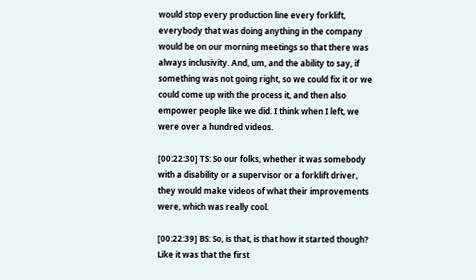would stop every production line every forklift, everybody that was doing anything in the company would be on our morning meetings so that there was always inclusivity. And, um, and the ability to say, if something was not going right, so we could fix it or we could come up with the process it, and then also empower people like we did. I think when I left, we were over a hundred videos.

[00:22:30] TS: So our folks, whether it was somebody with a disability or a supervisor or a forklift driver, they would make videos of what their improvements were, which was really cool.

[00:22:39] BS: So, is that, is that how it started though? Like it was that the first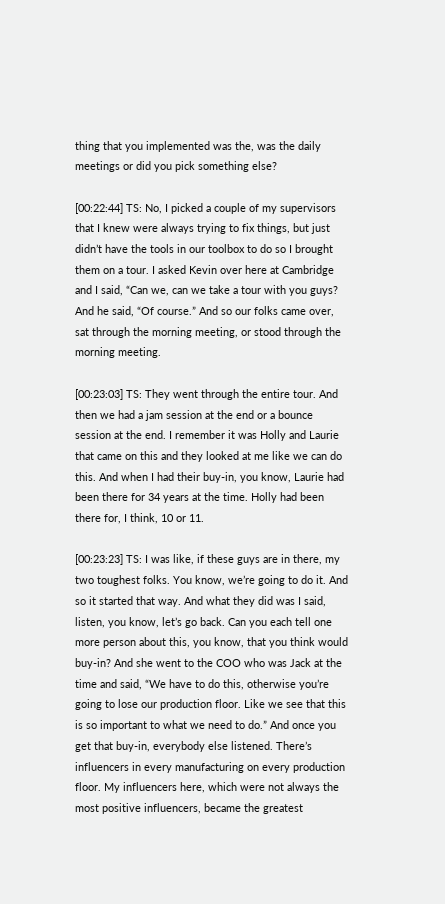thing that you implemented was the, was the daily meetings or did you pick something else?

[00:22:44] TS: No, I picked a couple of my supervisors that I knew were always trying to fix things, but just didn’t have the tools in our toolbox to do so I brought them on a tour. I asked Kevin over here at Cambridge and I said, “Can we, can we take a tour with you guys? And he said, “Of course.” And so our folks came over, sat through the morning meeting, or stood through the morning meeting.

[00:23:03] TS: They went through the entire tour. And then we had a jam session at the end or a bounce session at the end. I remember it was Holly and Laurie that came on this and they looked at me like we can do this. And when I had their buy-in, you know, Laurie had been there for 34 years at the time. Holly had been there for, I think, 10 or 11.

[00:23:23] TS: I was like, if these guys are in there, my two toughest folks. You know, we’re going to do it. And so it started that way. And what they did was I said, listen, you know, let’s go back. Can you each tell one more person about this, you know, that you think would buy-in? And she went to the COO who was Jack at the time and said, “We have to do this, otherwise you’re going to lose our production floor. Like we see that this is so important to what we need to do.” And once you get that buy-in, everybody else listened. There’s influencers in every manufacturing on every production floor. My influencers here, which were not always the most positive influencers, became the greatest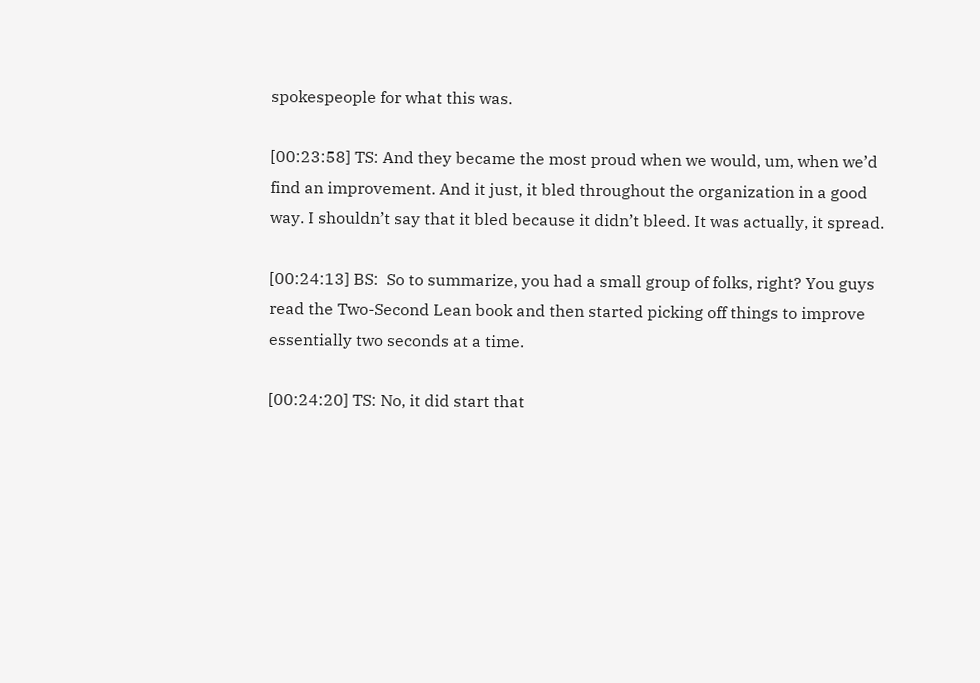spokespeople for what this was.

[00:23:58] TS: And they became the most proud when we would, um, when we’d find an improvement. And it just, it bled throughout the organization in a good way. I shouldn’t say that it bled because it didn’t bleed. It was actually, it spread.

[00:24:13] BS:  So to summarize, you had a small group of folks, right? You guys read the Two-Second Lean book and then started picking off things to improve essentially two seconds at a time.

[00:24:20] TS: No, it did start that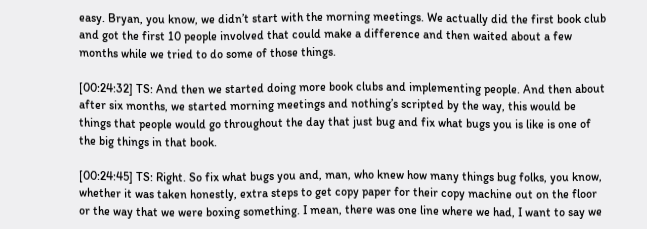easy. Bryan, you know, we didn’t start with the morning meetings. We actually did the first book club and got the first 10 people involved that could make a difference and then waited about a few months while we tried to do some of those things.

[00:24:32] TS: And then we started doing more book clubs and implementing people. And then about after six months, we started morning meetings and nothing’s scripted by the way, this would be things that people would go throughout the day that just bug and fix what bugs you is like is one of the big things in that book.

[00:24:45] TS: Right. So fix what bugs you and, man, who knew how many things bug folks, you know, whether it was taken honestly, extra steps to get copy paper for their copy machine out on the floor or the way that we were boxing something. I mean, there was one line where we had, I want to say we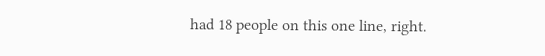had 18 people on this one line, right.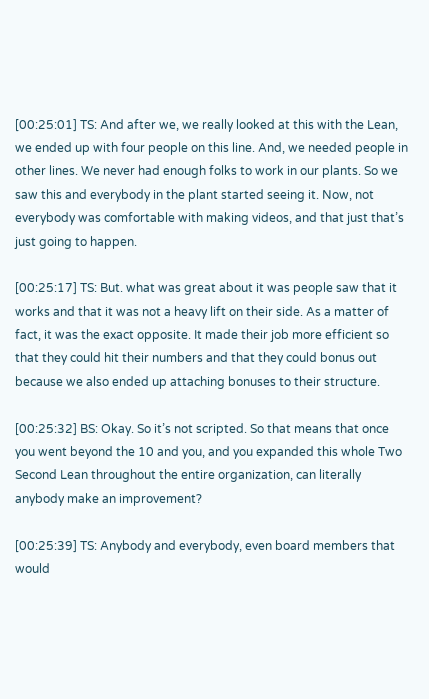[00:25:01] TS: And after we, we really looked at this with the Lean, we ended up with four people on this line. And, we needed people in other lines. We never had enough folks to work in our plants. So we saw this and everybody in the plant started seeing it. Now, not everybody was comfortable with making videos, and that just that’s just going to happen.

[00:25:17] TS: But. what was great about it was people saw that it works and that it was not a heavy lift on their side. As a matter of fact, it was the exact opposite. It made their job more efficient so that they could hit their numbers and that they could bonus out because we also ended up attaching bonuses to their structure.

[00:25:32] BS: Okay. So it’s not scripted. So that means that once you went beyond the 10 and you, and you expanded this whole Two Second Lean throughout the entire organization, can literally anybody make an improvement?

[00:25:39] TS: Anybody and everybody, even board members that would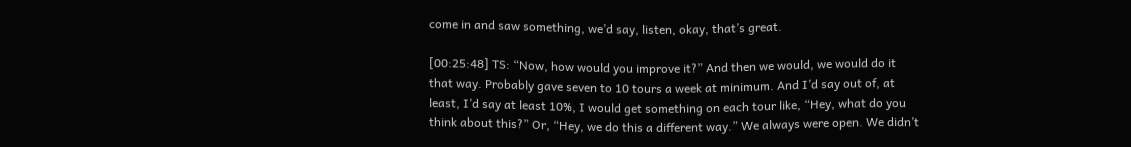come in and saw something, we’d say, listen, okay, that’s great.

[00:25:48] TS: “Now, how would you improve it?” And then we would, we would do it that way. Probably gave seven to 10 tours a week at minimum. And I’d say out of, at least, I’d say at least 10%, I would get something on each tour like, “Hey, what do you think about this?” Or, “Hey, we do this a different way.” We always were open. We didn’t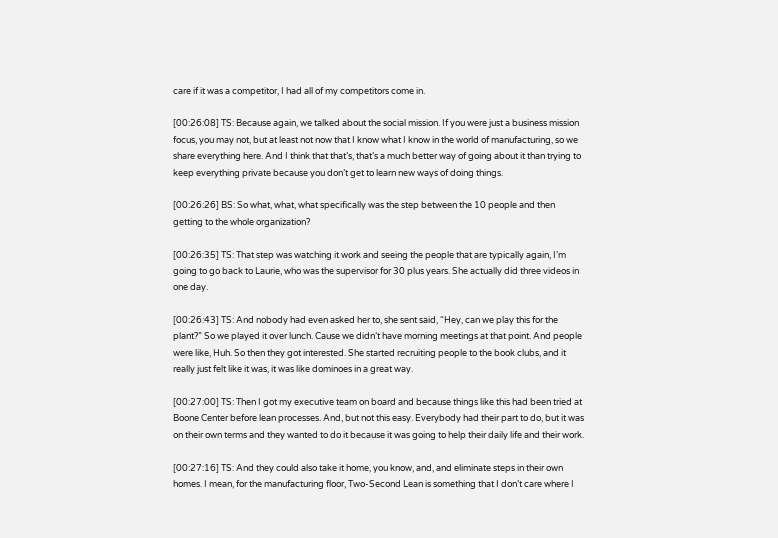care if it was a competitor, I had all of my competitors come in.

[00:26:08] TS: Because again, we talked about the social mission. If you were just a business mission focus, you may not, but at least not now that I know what I know in the world of manufacturing, so we share everything here. And I think that that’s, that’s a much better way of going about it than trying to keep everything private because you don’t get to learn new ways of doing things.

[00:26:26] BS: So what, what, what specifically was the step between the 10 people and then getting to the whole organization?

[00:26:35] TS: That step was watching it work and seeing the people that are typically again, I’m going to go back to Laurie, who was the supervisor for 30 plus years. She actually did three videos in one day.

[00:26:43] TS: And nobody had even asked her to, she sent said, “Hey, can we play this for the plant?” So we played it over lunch. Cause we didn’t have morning meetings at that point. And people were like, Huh. So then they got interested. She started recruiting people to the book clubs, and it really just felt like it was, it was like dominoes in a great way.

[00:27:00] TS: Then I got my executive team on board and because things like this had been tried at Boone Center before lean processes. And, but not this easy. Everybody had their part to do, but it was on their own terms and they wanted to do it because it was going to help their daily life and their work.

[00:27:16] TS: And they could also take it home, you know, and, and eliminate steps in their own homes. I mean, for the manufacturing floor, Two-Second Lean is something that I don’t care where I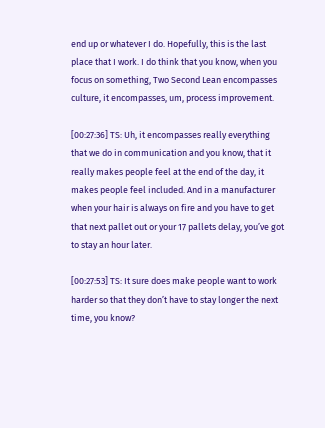end up or whatever I do. Hopefully, this is the last place that I work. I do think that you know, when you focus on something, Two Second Lean encompasses culture, it encompasses, um, process improvement.

[00:27:36] TS: Uh, it encompasses really everything that we do in communication and you know, that it really makes people feel at the end of the day, it makes people feel included. And in a manufacturer when your hair is always on fire and you have to get that next pallet out or your 17 pallets delay, you’ve got to stay an hour later.

[00:27:53] TS: It sure does make people want to work harder so that they don’t have to stay longer the next time, you know?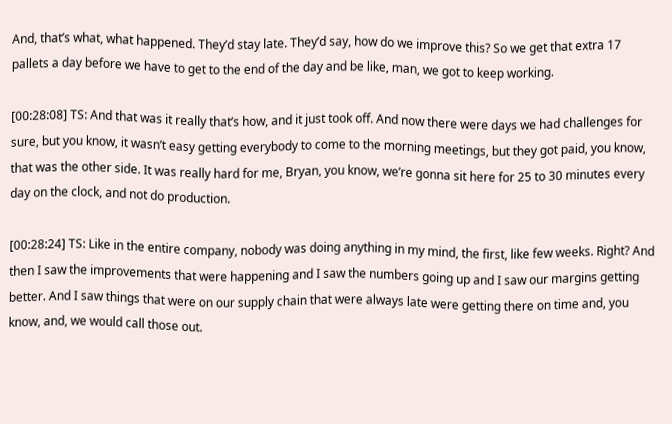And, that’s what, what happened. They’d stay late. They’d say, how do we improve this? So we get that extra 17 pallets a day before we have to get to the end of the day and be like, man, we got to keep working.

[00:28:08] TS: And that was it really that’s how, and it just took off. And now there were days we had challenges for sure, but you know, it wasn’t easy getting everybody to come to the morning meetings, but they got paid, you know, that was the other side. It was really hard for me, Bryan, you know, we’re gonna sit here for 25 to 30 minutes every day on the clock, and not do production.

[00:28:24] TS: Like in the entire company, nobody was doing anything in my mind, the first, like few weeks. Right? And then I saw the improvements that were happening and I saw the numbers going up and I saw our margins getting better. And I saw things that were on our supply chain that were always late were getting there on time and, you know, and, we would call those out.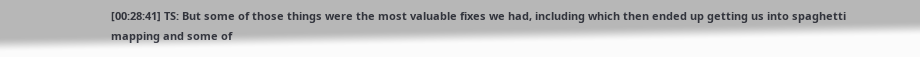[00:28:41] TS: But some of those things were the most valuable fixes we had, including which then ended up getting us into spaghetti mapping and some of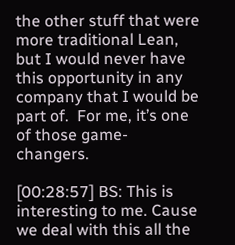the other stuff that were more traditional Lean, but I would never have this opportunity in any company that I would be part of.  For me, it’s one of those game-changers.

[00:28:57] BS: This is interesting to me. Cause we deal with this all the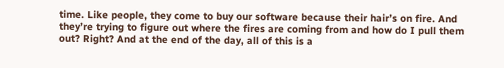time. Like people, they come to buy our software because their hair’s on fire. And they’re trying to figure out where the fires are coming from and how do I pull them out? Right? And at the end of the day, all of this is a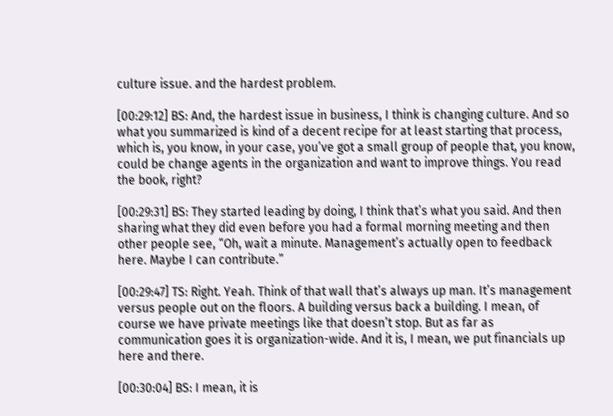culture issue. and the hardest problem.

[00:29:12] BS: And, the hardest issue in business, I think is changing culture. And so what you summarized is kind of a decent recipe for at least starting that process, which is, you know, in your case, you’ve got a small group of people that, you know, could be change agents in the organization and want to improve things. You read the book, right?

[00:29:31] BS: They started leading by doing, I think that’s what you said. And then sharing what they did even before you had a formal morning meeting and then other people see, “Oh, wait a minute. Management’s actually open to feedback here. Maybe I can contribute.”

[00:29:47] TS: Right. Yeah. Think of that wall that’s always up man. It’s management versus people out on the floors. A building versus back a building. I mean, of course we have private meetings like that doesn’t stop. But as far as communication goes it is organization-wide. And it is, I mean, we put financials up here and there.

[00:30:04] BS: I mean, it is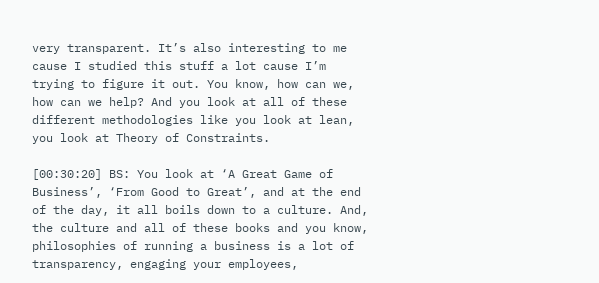very transparent. It’s also interesting to me cause I studied this stuff a lot cause I’m trying to figure it out. You know, how can we, how can we help? And you look at all of these different methodologies like you look at lean, you look at Theory of Constraints.

[00:30:20] BS: You look at ‘A Great Game of Business’, ‘From Good to Great’, and at the end of the day, it all boils down to a culture. And, the culture and all of these books and you know, philosophies of running a business is a lot of transparency, engaging your employees,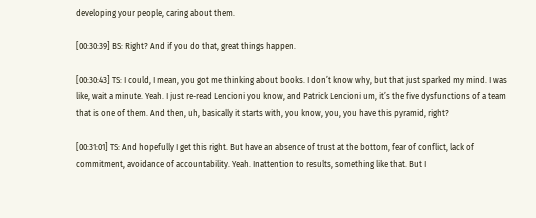developing your people, caring about them.

[00:30:39] BS: Right? And if you do that, great things happen.

[00:30:43] TS: I could, I mean, you got me thinking about books. I don’t know why, but that just sparked my mind. I was like, wait a minute. Yeah. I just re-read Lencioni you know, and Patrick Lencioni um, it’s the five dysfunctions of a team that is one of them. And then, uh, basically it starts with, you know, you, you have this pyramid, right?

[00:31:01] TS: And hopefully I get this right. But have an absence of trust at the bottom, fear of conflict, lack of commitment, avoidance of accountability. Yeah. Inattention to results, something like that. But I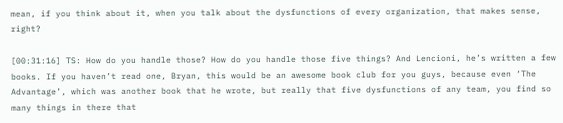mean, if you think about it, when you talk about the dysfunctions of every organization, that makes sense, right?

[00:31:16] TS: How do you handle those? How do you handle those five things? And Lencioni, he’s written a few books. If you haven’t read one, Bryan, this would be an awesome book club for you guys, because even ‘The Advantage’, which was another book that he wrote, but really that five dysfunctions of any team, you find so many things in there that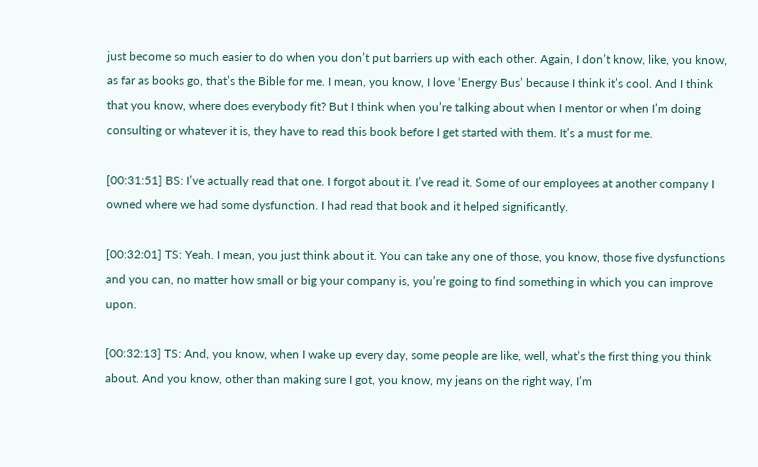just become so much easier to do when you don’t put barriers up with each other. Again, I don’t know, like, you know, as far as books go, that’s the Bible for me. I mean, you know, I love ‘Energy Bus’ because I think it’s cool. And I think that you know, where does everybody fit? But I think when you’re talking about when I mentor or when I’m doing consulting or whatever it is, they have to read this book before I get started with them. It’s a must for me.

[00:31:51] BS: I’ve actually read that one. I forgot about it. I’ve read it. Some of our employees at another company I owned where we had some dysfunction. I had read that book and it helped significantly.

[00:32:01] TS: Yeah. I mean, you just think about it. You can take any one of those, you know, those five dysfunctions and you can, no matter how small or big your company is, you’re going to find something in which you can improve upon.

[00:32:13] TS: And, you know, when I wake up every day, some people are like, well, what’s the first thing you think about. And you know, other than making sure I got, you know, my jeans on the right way, I’m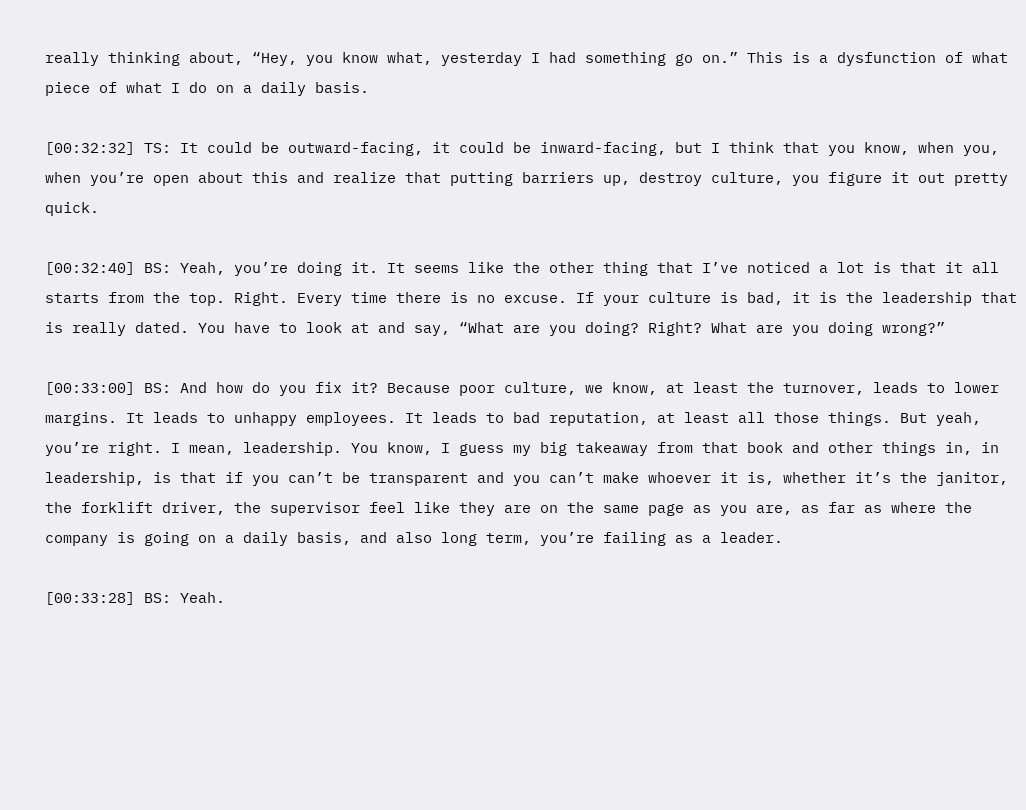really thinking about, “Hey, you know what, yesterday I had something go on.” This is a dysfunction of what piece of what I do on a daily basis.

[00:32:32] TS: It could be outward-facing, it could be inward-facing, but I think that you know, when you, when you’re open about this and realize that putting barriers up, destroy culture, you figure it out pretty quick.

[00:32:40] BS: Yeah, you’re doing it. It seems like the other thing that I’ve noticed a lot is that it all starts from the top. Right. Every time there is no excuse. If your culture is bad, it is the leadership that is really dated. You have to look at and say, “What are you doing? Right? What are you doing wrong?”

[00:33:00] BS: And how do you fix it? Because poor culture, we know, at least the turnover, leads to lower margins. It leads to unhappy employees. It leads to bad reputation, at least all those things. But yeah, you’re right. I mean, leadership. You know, I guess my big takeaway from that book and other things in, in leadership, is that if you can’t be transparent and you can’t make whoever it is, whether it’s the janitor, the forklift driver, the supervisor feel like they are on the same page as you are, as far as where the company is going on a daily basis, and also long term, you’re failing as a leader.

[00:33:28] BS: Yeah.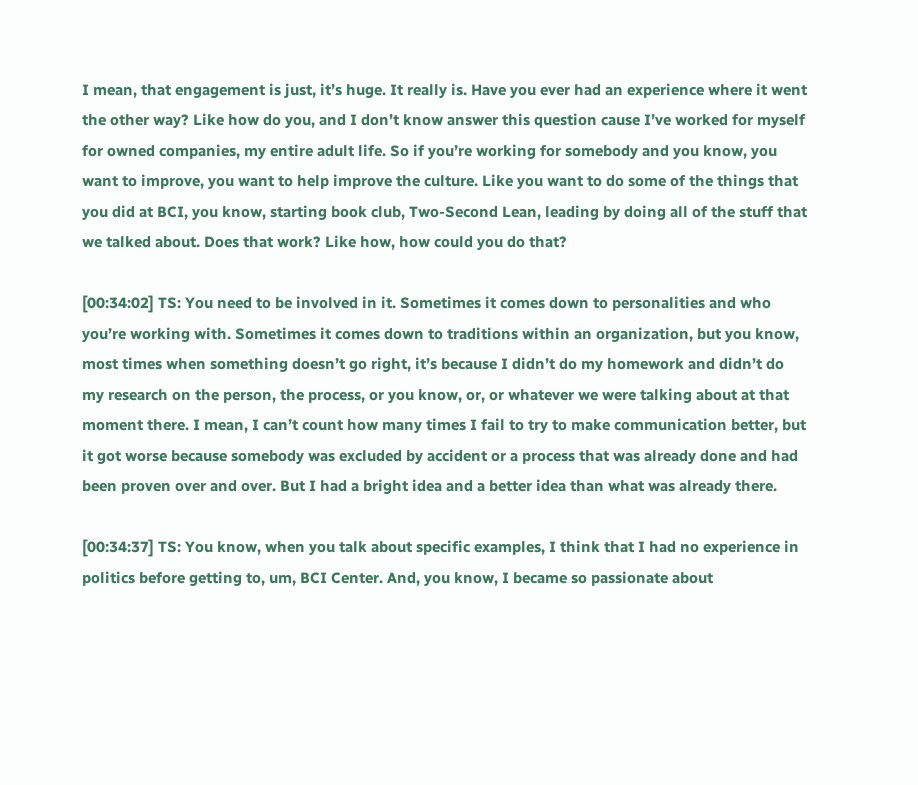I mean, that engagement is just, it’s huge. It really is. Have you ever had an experience where it went the other way? Like how do you, and I don’t know answer this question cause I’ve worked for myself for owned companies, my entire adult life. So if you’re working for somebody and you know, you want to improve, you want to help improve the culture. Like you want to do some of the things that you did at BCI, you know, starting book club, Two-Second Lean, leading by doing all of the stuff that we talked about. Does that work? Like how, how could you do that?

[00:34:02] TS: You need to be involved in it. Sometimes it comes down to personalities and who you’re working with. Sometimes it comes down to traditions within an organization, but you know, most times when something doesn’t go right, it’s because I didn’t do my homework and didn’t do my research on the person, the process, or you know, or, or whatever we were talking about at that moment there. I mean, I can’t count how many times I fail to try to make communication better, but it got worse because somebody was excluded by accident or a process that was already done and had been proven over and over. But I had a bright idea and a better idea than what was already there.

[00:34:37] TS: You know, when you talk about specific examples, I think that I had no experience in politics before getting to, um, BCI Center. And, you know, I became so passionate about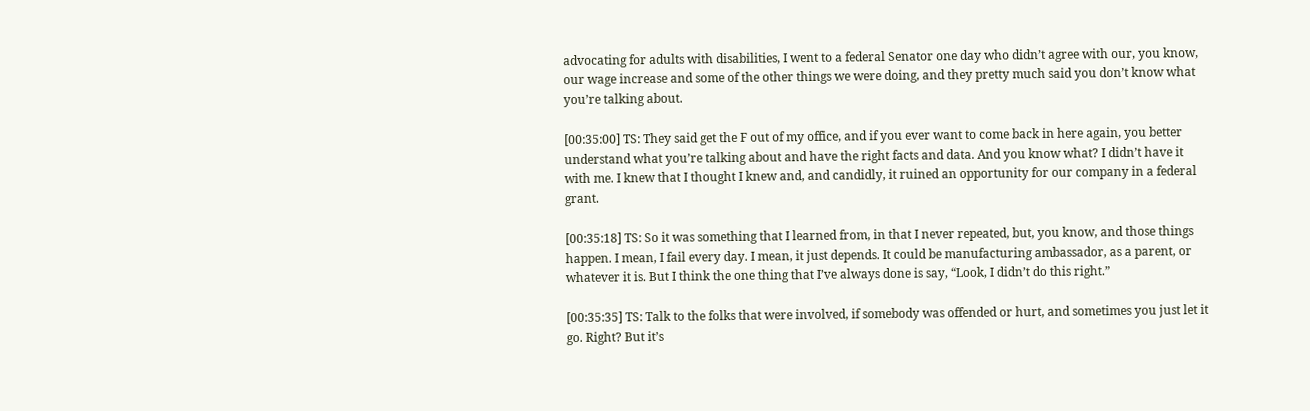advocating for adults with disabilities, I went to a federal Senator one day who didn’t agree with our, you know, our wage increase and some of the other things we were doing, and they pretty much said you don’t know what you’re talking about.

[00:35:00] TS: They said get the F out of my office, and if you ever want to come back in here again, you better understand what you’re talking about and have the right facts and data. And you know what? I didn’t have it with me. I knew that I thought I knew and, and candidly, it ruined an opportunity for our company in a federal grant.

[00:35:18] TS: So it was something that I learned from, in that I never repeated, but, you know, and those things happen. I mean, I fail every day. I mean, it just depends. It could be manufacturing ambassador, as a parent, or whatever it is. But I think the one thing that I’ve always done is say, “Look, I didn’t do this right.”

[00:35:35] TS: Talk to the folks that were involved, if somebody was offended or hurt, and sometimes you just let it go. Right? But it’s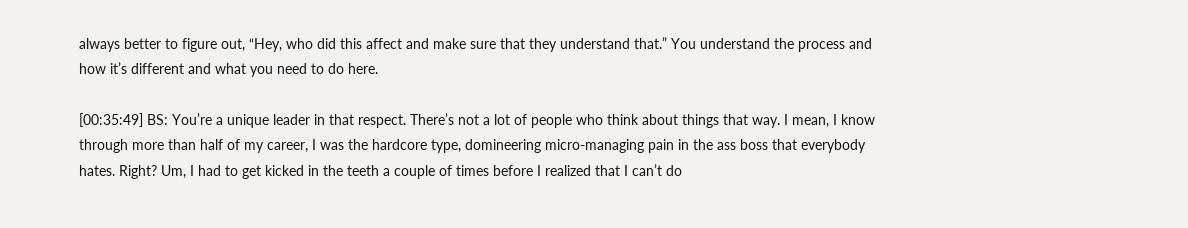always better to figure out, “Hey, who did this affect and make sure that they understand that.” You understand the process and how it’s different and what you need to do here.

[00:35:49] BS: You’re a unique leader in that respect. There’s not a lot of people who think about things that way. I mean, I know through more than half of my career, I was the hardcore type, domineering micro-managing pain in the ass boss that everybody hates. Right? Um, I had to get kicked in the teeth a couple of times before I realized that I can’t do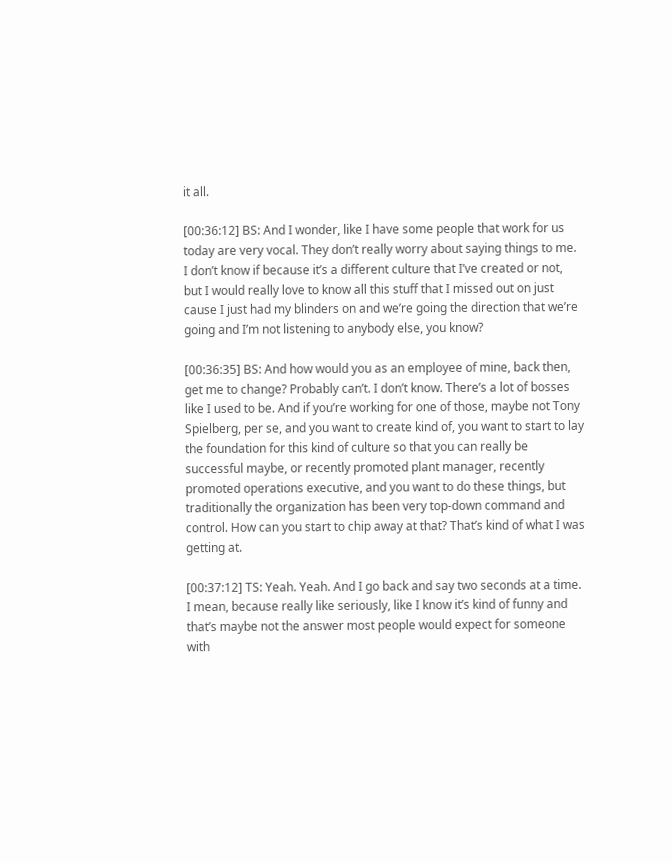it all.

[00:36:12] BS: And I wonder, like I have some people that work for us today are very vocal. They don’t really worry about saying things to me. I don’t know if because it’s a different culture that I’ve created or not, but I would really love to know all this stuff that I missed out on just cause I just had my blinders on and we’re going the direction that we’re going and I’m not listening to anybody else, you know?

[00:36:35] BS: And how would you as an employee of mine, back then, get me to change? Probably can’t. I don’t know. There’s a lot of bosses like I used to be. And if you’re working for one of those, maybe not Tony Spielberg, per se, and you want to create kind of, you want to start to lay the foundation for this kind of culture so that you can really be successful maybe, or recently promoted plant manager, recently promoted operations executive, and you want to do these things, but traditionally the organization has been very top-down command and control. How can you start to chip away at that? That’s kind of what I was getting at.

[00:37:12] TS: Yeah. Yeah. And I go back and say two seconds at a time. I mean, because really like seriously, like I know it’s kind of funny and that’s maybe not the answer most people would expect for someone with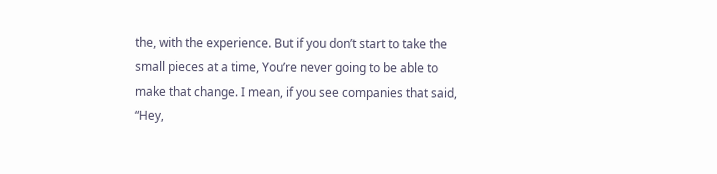the, with the experience. But if you don’t start to take the small pieces at a time, You’re never going to be able to make that change. I mean, if you see companies that said, “Hey,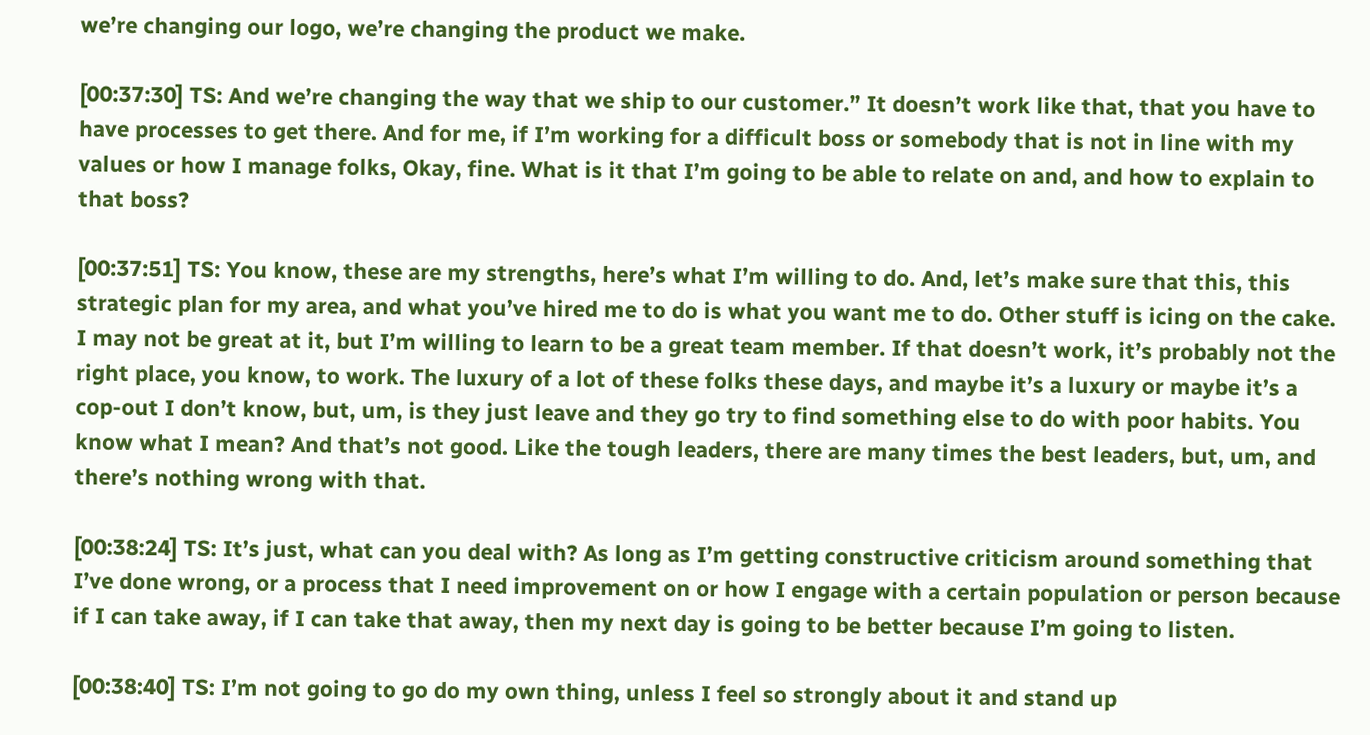we’re changing our logo, we’re changing the product we make.

[00:37:30] TS: And we’re changing the way that we ship to our customer.” It doesn’t work like that, that you have to have processes to get there. And for me, if I’m working for a difficult boss or somebody that is not in line with my values or how I manage folks, Okay, fine. What is it that I’m going to be able to relate on and, and how to explain to that boss?

[00:37:51] TS: You know, these are my strengths, here’s what I’m willing to do. And, let’s make sure that this, this strategic plan for my area, and what you’ve hired me to do is what you want me to do. Other stuff is icing on the cake. I may not be great at it, but I’m willing to learn to be a great team member. If that doesn’t work, it’s probably not the right place, you know, to work. The luxury of a lot of these folks these days, and maybe it’s a luxury or maybe it’s a cop-out I don’t know, but, um, is they just leave and they go try to find something else to do with poor habits. You know what I mean? And that’s not good. Like the tough leaders, there are many times the best leaders, but, um, and there’s nothing wrong with that.

[00:38:24] TS: It’s just, what can you deal with? As long as I’m getting constructive criticism around something that I’ve done wrong, or a process that I need improvement on or how I engage with a certain population or person because if I can take away, if I can take that away, then my next day is going to be better because I’m going to listen.

[00:38:40] TS: I’m not going to go do my own thing, unless I feel so strongly about it and stand up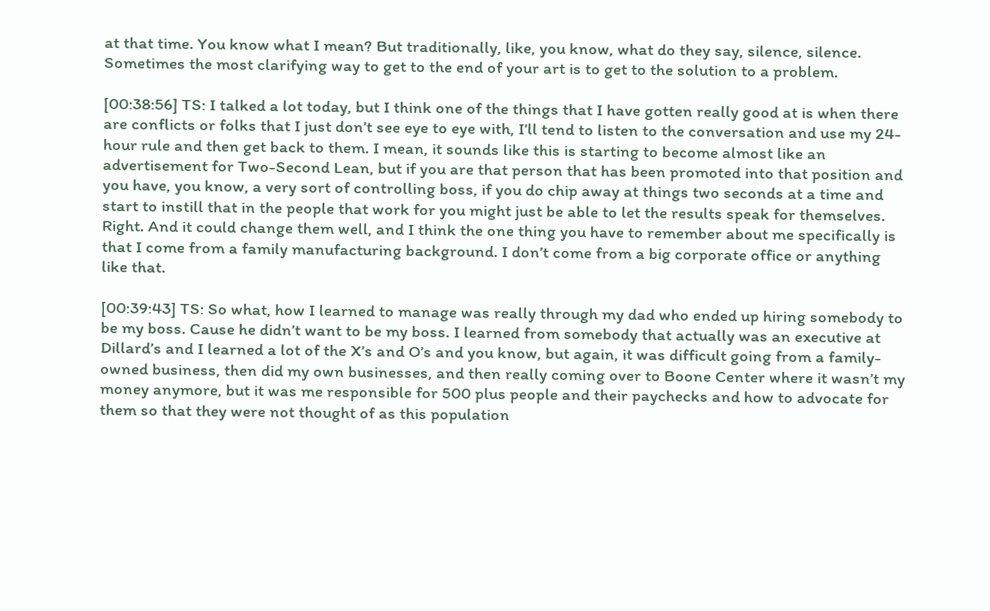at that time. You know what I mean? But traditionally, like, you know, what do they say, silence, silence. Sometimes the most clarifying way to get to the end of your art is to get to the solution to a problem.

[00:38:56] TS: I talked a lot today, but I think one of the things that I have gotten really good at is when there are conflicts or folks that I just don’t see eye to eye with, I’ll tend to listen to the conversation and use my 24-hour rule and then get back to them. I mean, it sounds like this is starting to become almost like an advertisement for Two-Second Lean, but if you are that person that has been promoted into that position and you have, you know, a very sort of controlling boss, if you do chip away at things two seconds at a time and start to instill that in the people that work for you might just be able to let the results speak for themselves. Right. And it could change them well, and I think the one thing you have to remember about me specifically is that I come from a family manufacturing background. I don’t come from a big corporate office or anything like that.

[00:39:43] TS: So what, how I learned to manage was really through my dad who ended up hiring somebody to be my boss. Cause he didn’t want to be my boss. I learned from somebody that actually was an executive at Dillard’s and I learned a lot of the X’s and O’s and you know, but again, it was difficult going from a family-owned business, then did my own businesses, and then really coming over to Boone Center where it wasn’t my money anymore, but it was me responsible for 500 plus people and their paychecks and how to advocate for them so that they were not thought of as this population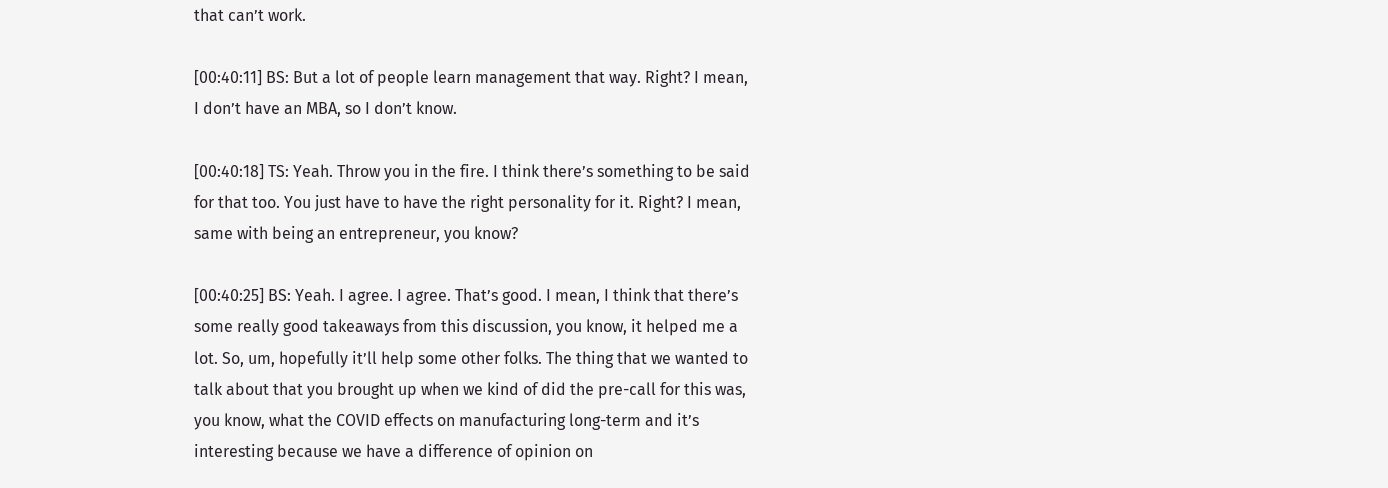that can’t work.

[00:40:11] BS: But a lot of people learn management that way. Right? I mean, I don’t have an MBA, so I don’t know.

[00:40:18] TS: Yeah. Throw you in the fire. I think there’s something to be said for that too. You just have to have the right personality for it. Right? I mean, same with being an entrepreneur, you know?

[00:40:25] BS: Yeah. I agree. I agree. That’s good. I mean, I think that there’s some really good takeaways from this discussion, you know, it helped me a lot. So, um, hopefully it’ll help some other folks. The thing that we wanted to talk about that you brought up when we kind of did the pre-call for this was, you know, what the COVID effects on manufacturing long-term and it’s interesting because we have a difference of opinion on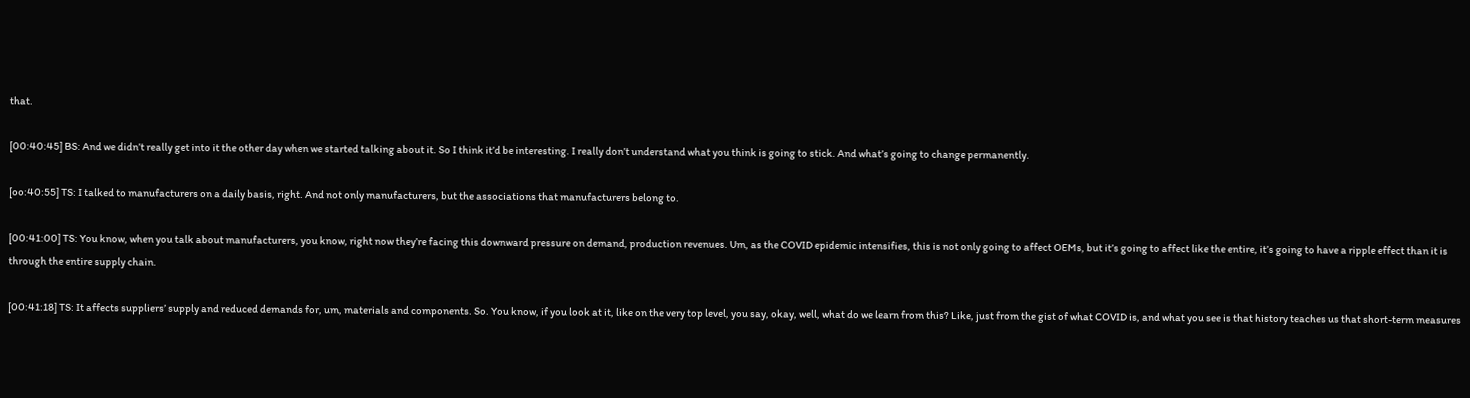that.

[00:40:45] BS: And we didn’t really get into it the other day when we started talking about it. So I think it’d be interesting. I really don’t understand what you think is going to stick. And what’s going to change permanently.

[oo:40:55] TS: I talked to manufacturers on a daily basis, right. And not only manufacturers, but the associations that manufacturers belong to.

[00:41:00] TS: You know, when you talk about manufacturers, you know, right now they’re facing this downward pressure on demand, production revenues. Um, as the COVID epidemic intensifies, this is not only going to affect OEMs, but it’s going to affect like the entire, it’s going to have a ripple effect than it is through the entire supply chain.

[00:41:18] TS: It affects suppliers’ supply and reduced demands for, um, materials and components. So. You know, if you look at it, like on the very top level, you say, okay, well, what do we learn from this? Like, just from the gist of what COVID is, and what you see is that history teaches us that short-term measures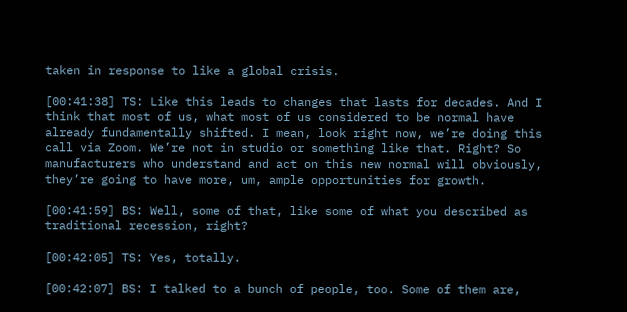taken in response to like a global crisis.

[00:41:38] TS: Like this leads to changes that lasts for decades. And I think that most of us, what most of us considered to be normal have already fundamentally shifted. I mean, look right now, we’re doing this call via Zoom. We’re not in studio or something like that. Right? So manufacturers who understand and act on this new normal will obviously, they’re going to have more, um, ample opportunities for growth.

[00:41:59] BS: Well, some of that, like some of what you described as traditional recession, right?

[00:42:05] TS: Yes, totally.

[00:42:07] BS: I talked to a bunch of people, too. Some of them are,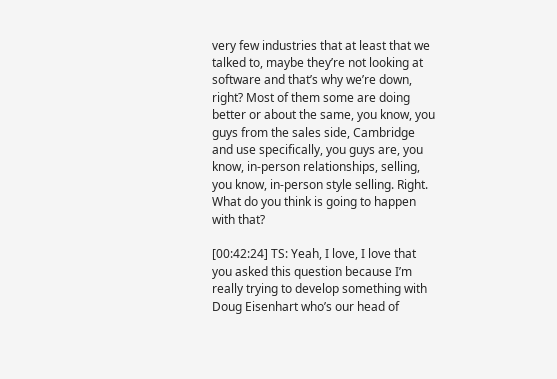very few industries that at least that we talked to, maybe they’re not looking at software and that’s why we’re down, right? Most of them some are doing better or about the same, you know, you guys from the sales side, Cambridge and use specifically, you guys are, you know, in-person relationships, selling, you know, in-person style selling. Right. What do you think is going to happen with that?

[00:42:24] TS: Yeah, I love, I love that you asked this question because I’m really trying to develop something with Doug Eisenhart who’s our head of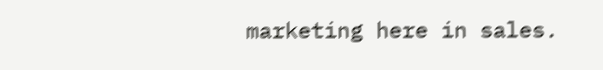marketing here in sales.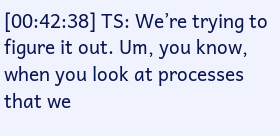[00:42:38] TS: We’re trying to figure it out. Um, you know, when you look at processes that we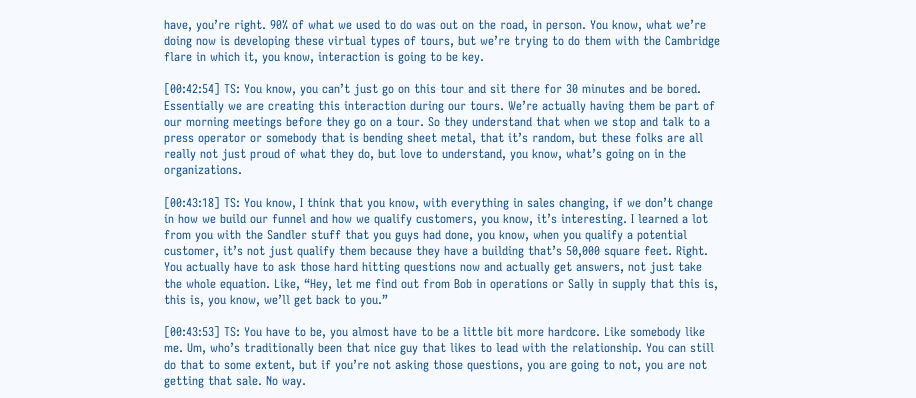have, you’re right. 90% of what we used to do was out on the road, in person. You know, what we’re doing now is developing these virtual types of tours, but we’re trying to do them with the Cambridge flare in which it, you know, interaction is going to be key.

[00:42:54] TS: You know, you can’t just go on this tour and sit there for 30 minutes and be bored. Essentially we are creating this interaction during our tours. We’re actually having them be part of our morning meetings before they go on a tour. So they understand that when we stop and talk to a press operator or somebody that is bending sheet metal, that it’s random, but these folks are all really not just proud of what they do, but love to understand, you know, what’s going on in the organizations.

[00:43:18] TS: You know, I think that you know, with everything in sales changing, if we don’t change in how we build our funnel and how we qualify customers, you know, it’s interesting. I learned a lot from you with the Sandler stuff that you guys had done, you know, when you qualify a potential customer, it’s not just qualify them because they have a building that’s 50,000 square feet. Right. You actually have to ask those hard hitting questions now and actually get answers, not just take the whole equation. Like, “Hey, let me find out from Bob in operations or Sally in supply that this is, this is, you know, we’ll get back to you.”

[00:43:53] TS: You have to be, you almost have to be a little bit more hardcore. Like somebody like me. Um, who’s traditionally been that nice guy that likes to lead with the relationship. You can still do that to some extent, but if you’re not asking those questions, you are going to not, you are not getting that sale. No way.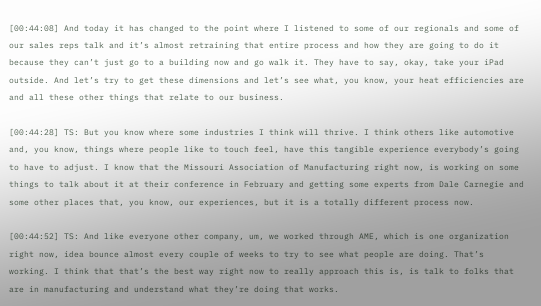[00:44:08] And today it has changed to the point where I listened to some of our regionals and some of our sales reps talk and it’s almost retraining that entire process and how they are going to do it because they can’t just go to a building now and go walk it. They have to say, okay, take your iPad outside. And let’s try to get these dimensions and let’s see what, you know, your heat efficiencies are and all these other things that relate to our business.

[00:44:28] TS: But you know where some industries I think will thrive. I think others like automotive and, you know, things where people like to touch feel, have this tangible experience everybody’s going to have to adjust. I know that the Missouri Association of Manufacturing right now, is working on some things to talk about it at their conference in February and getting some experts from Dale Carnegie and some other places that, you know, our experiences, but it is a totally different process now.

[00:44:52] TS: And like everyone other company, um, we worked through AME, which is one organization right now, idea bounce almost every couple of weeks to try to see what people are doing. That’s working. I think that that’s the best way right now to really approach this is, is talk to folks that are in manufacturing and understand what they’re doing that works.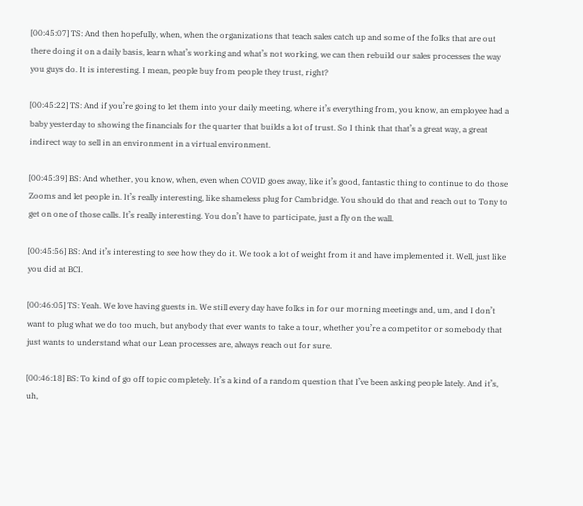[00:45:07] TS: And then hopefully, when, when the organizations that teach sales catch up and some of the folks that are out there doing it on a daily basis, learn what’s working and what’s not working, we can then rebuild our sales processes the way you guys do. It is interesting. I mean, people buy from people they trust, right?

[00:45:22] TS: And if you’re going to let them into your daily meeting, where it’s everything from, you know, an employee had a baby yesterday to showing the financials for the quarter that builds a lot of trust. So I think that that’s a great way, a great indirect way to sell in an environment in a virtual environment.

[00:45:39] BS: And whether, you know, when, even when COVID goes away, like it’s good, fantastic thing to continue to do those Zooms and let people in. It’s really interesting, like shameless plug for Cambridge. You should do that and reach out to Tony to get on one of those calls. It’s really interesting. You don’t have to participate, just a fly on the wall.

[00:45:56] BS: And it’s interesting to see how they do it. We took a lot of weight from it and have implemented it. Well, just like you did at BCI.

[00:46:05] TS: Yeah. We love having guests in. We still every day have folks in for our morning meetings and, um, and I don’t want to plug what we do too much, but anybody that ever wants to take a tour, whether you’re a competitor or somebody that just wants to understand what our Lean processes are, always reach out for sure.

[00:46:18] BS: To kind of go off topic completely. It’s a kind of a random question that I’ve been asking people lately. And it’s, uh,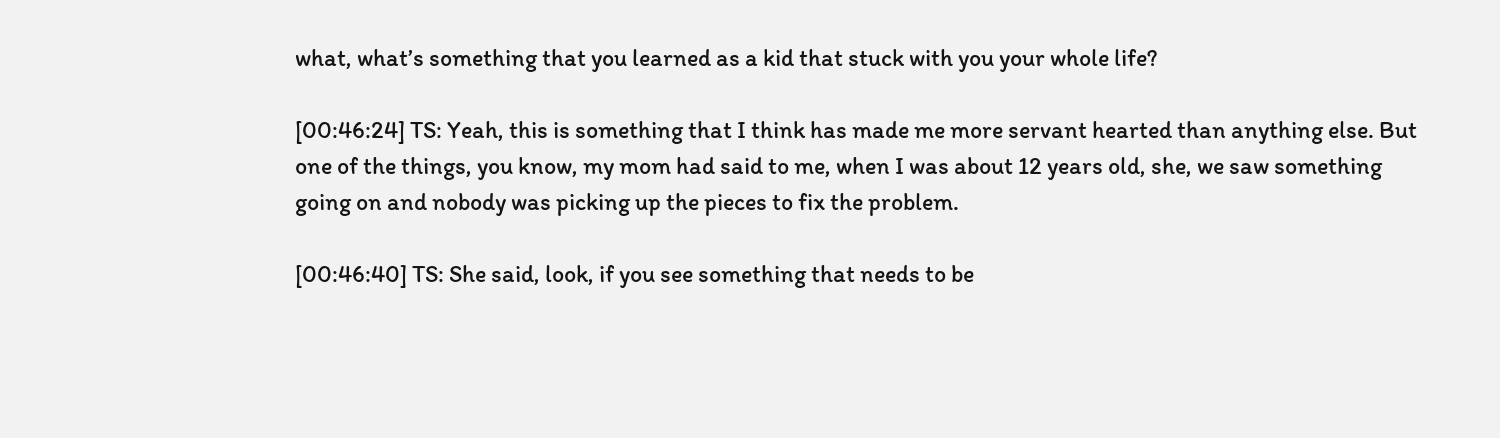what, what’s something that you learned as a kid that stuck with you your whole life?

[00:46:24] TS: Yeah, this is something that I think has made me more servant hearted than anything else. But one of the things, you know, my mom had said to me, when I was about 12 years old, she, we saw something going on and nobody was picking up the pieces to fix the problem.

[00:46:40] TS: She said, look, if you see something that needs to be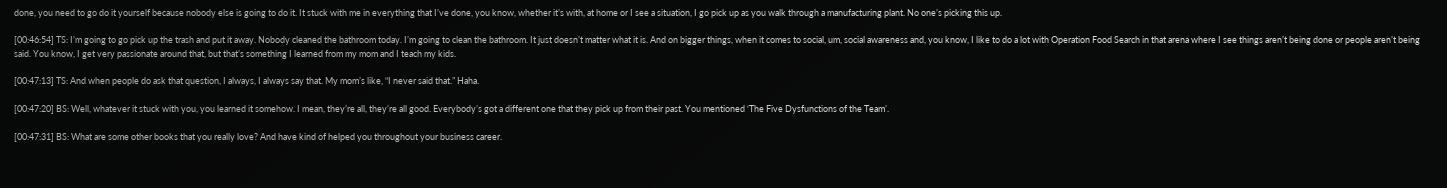done, you need to go do it yourself because nobody else is going to do it. It stuck with me in everything that I’ve done, you know, whether it’s with, at home or I see a situation, I go pick up as you walk through a manufacturing plant. No one’s picking this up.

[00:46:54] TS: I’m going to go pick up the trash and put it away. Nobody cleaned the bathroom today. I’m going to clean the bathroom. It just doesn’t matter what it is. And on bigger things, when it comes to social, um, social awareness and, you know, I like to do a lot with Operation Food Search in that arena where I see things aren’t being done or people aren’t being said. You know, I get very passionate around that, but that’s something I learned from my mom and I teach my kids.

[00:47:13] TS: And when people do ask that question, I always, I always say that. My mom’s like, “I never said that.” Haha.

[00:47:20] BS: Well, whatever it stuck with you, you learned it somehow. I mean, they’re all, they’re all good. Everybody’s got a different one that they pick up from their past. You mentioned ‘The Five Dysfunctions of the Team’.

[00:47:31] BS: What are some other books that you really love? And have kind of helped you throughout your business career.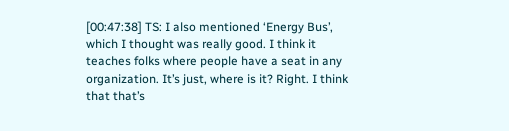[00:47:38] TS: I also mentioned ‘Energy Bus’, which I thought was really good. I think it teaches folks where people have a seat in any organization. It’s just, where is it? Right. I think that that’s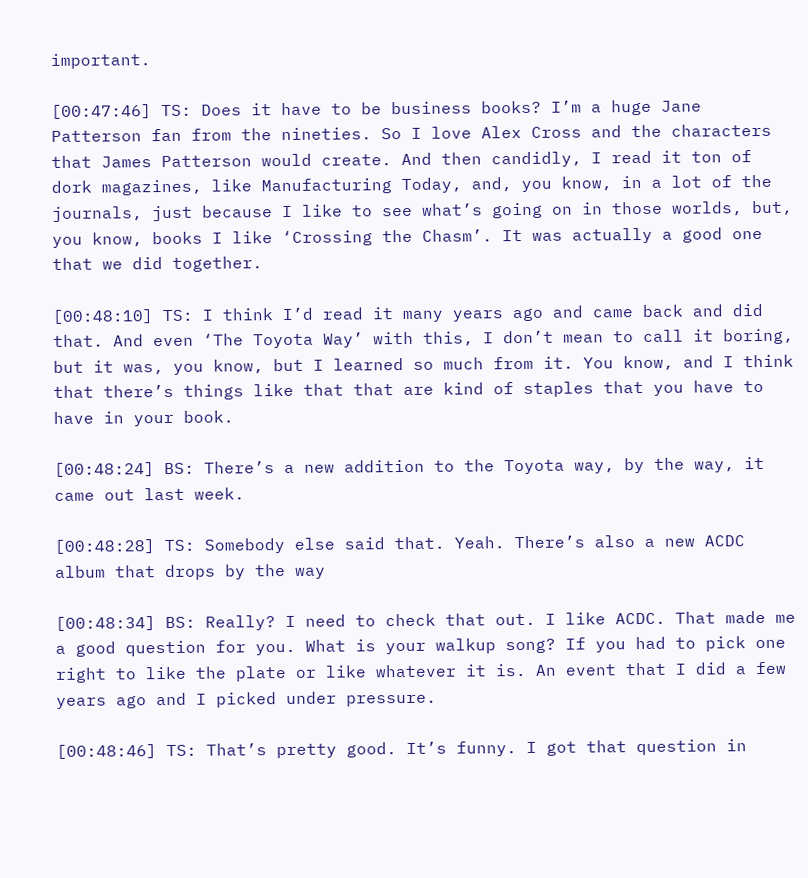important.

[00:47:46] TS: Does it have to be business books? I’m a huge Jane Patterson fan from the nineties. So I love Alex Cross and the characters that James Patterson would create. And then candidly, I read it ton of dork magazines, like Manufacturing Today, and, you know, in a lot of the journals, just because I like to see what’s going on in those worlds, but, you know, books I like ‘Crossing the Chasm’. It was actually a good one that we did together.

[00:48:10] TS: I think I’d read it many years ago and came back and did that. And even ‘The Toyota Way’ with this, I don’t mean to call it boring, but it was, you know, but I learned so much from it. You know, and I think that there’s things like that that are kind of staples that you have to have in your book.

[00:48:24] BS: There’s a new addition to the Toyota way, by the way, it came out last week.

[00:48:28] TS: Somebody else said that. Yeah. There’s also a new ACDC album that drops by the way

[00:48:34] BS: Really? I need to check that out. I like ACDC. That made me a good question for you. What is your walkup song? If you had to pick one right to like the plate or like whatever it is. An event that I did a few years ago and I picked under pressure.

[00:48:46] TS: That’s pretty good. It’s funny. I got that question in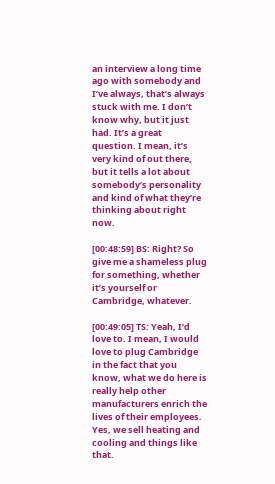an interview a long time ago with somebody and I’ve always, that’s always stuck with me. I don’t know why, but it just had. It’s a great question. I mean, it’s very kind of out there, but it tells a lot about somebody’s personality and kind of what they’re thinking about right now.

[00:48:59] BS: Right? So give me a shameless plug for something, whether it’s yourself or Cambridge, whatever.

[00:49:05] TS: Yeah, I’d love to. I mean, I would love to plug Cambridge in the fact that you know, what we do here is really help other manufacturers enrich the lives of their employees. Yes, we sell heating and cooling and things like that.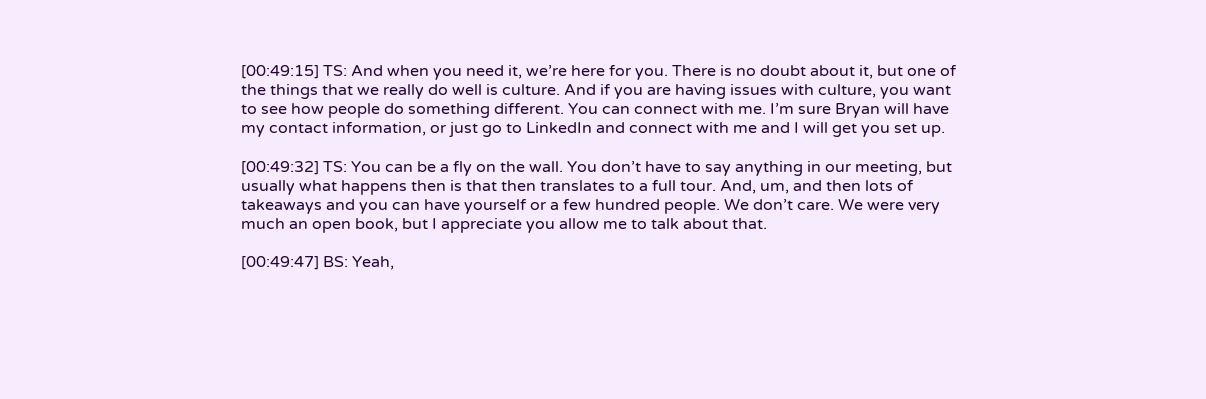[00:49:15] TS: And when you need it, we’re here for you. There is no doubt about it, but one of the things that we really do well is culture. And if you are having issues with culture, you want to see how people do something different. You can connect with me. I’m sure Bryan will have my contact information, or just go to LinkedIn and connect with me and I will get you set up.

[00:49:32] TS: You can be a fly on the wall. You don’t have to say anything in our meeting, but usually what happens then is that then translates to a full tour. And, um, and then lots of takeaways and you can have yourself or a few hundred people. We don’t care. We were very much an open book, but I appreciate you allow me to talk about that.

[00:49:47] BS: Yeah,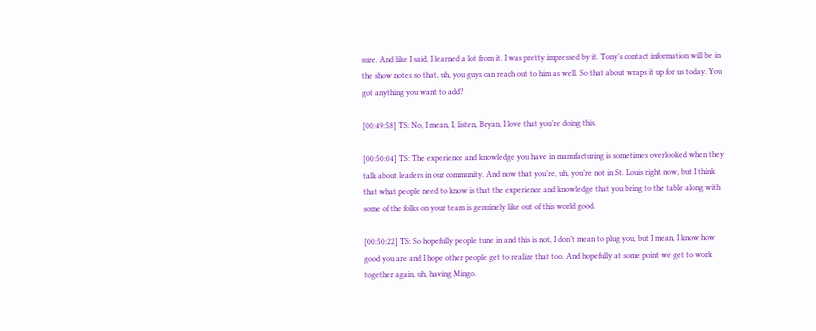sure. And like I said, I learned a lot from it. I was pretty impressed by it. Tony’s contact information will be in the show notes so that, uh, you guys can reach out to him as well. So that about wraps it up for us today. You got anything you want to add?

[00:49:58] TS: No, I mean, I, listen, Bryan, I love that you’re doing this.

[00:50:04] TS: The experience and knowledge you have in manufacturing is sometimes overlooked when they talk about leaders in our community. And now that you’re, uh, you’re not in St. Louis right now, but I think that what people need to know is that the experience and knowledge that you bring to the table along with some of the folks on your team is genuinely like out of this world good.

[00:50:22] TS: So hopefully people tune in and this is not, I don’t mean to plug you, but I mean, I know how good you are and I hope other people get to realize that too. And hopefully at some point we get to work together again, uh, having Mingo.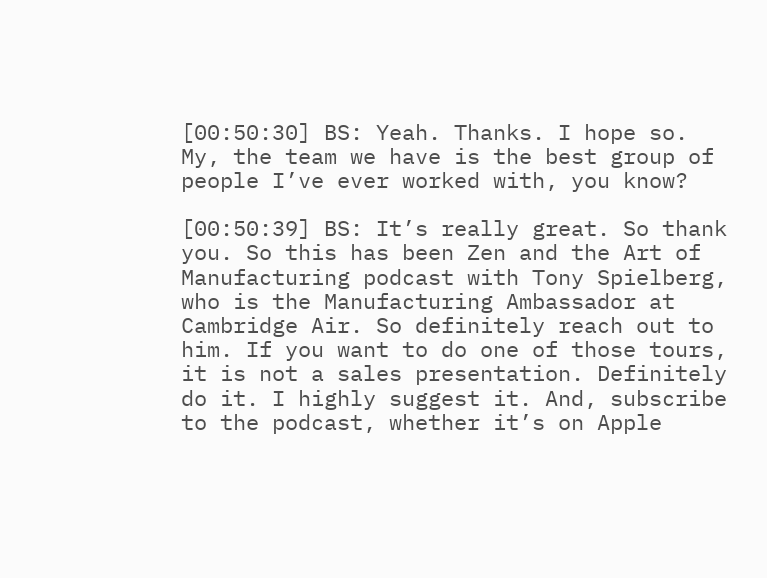[00:50:30] BS: Yeah. Thanks. I hope so. My, the team we have is the best group of people I’ve ever worked with, you know?

[00:50:39] BS: It’s really great. So thank you. So this has been Zen and the Art of Manufacturing podcast with Tony Spielberg, who is the Manufacturing Ambassador at Cambridge Air. So definitely reach out to him. If you want to do one of those tours, it is not a sales presentation. Definitely do it. I highly suggest it. And, subscribe to the podcast, whether it’s on Apple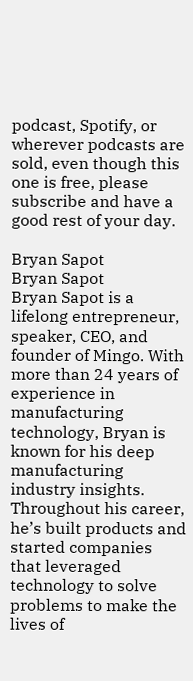podcast, Spotify, or wherever podcasts are sold, even though this one is free, please subscribe and have a good rest of your day.

Bryan Sapot
Bryan Sapot
Bryan Sapot is a lifelong entrepreneur, speaker, CEO, and founder of Mingo. With more than 24 years of experience in manufacturing technology, Bryan is known for his deep manufacturing industry insights. Throughout his career, he’s built products and started companies that leveraged technology to solve problems to make the lives of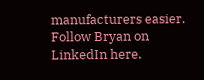manufacturers easier. Follow Bryan on LinkedIn here.